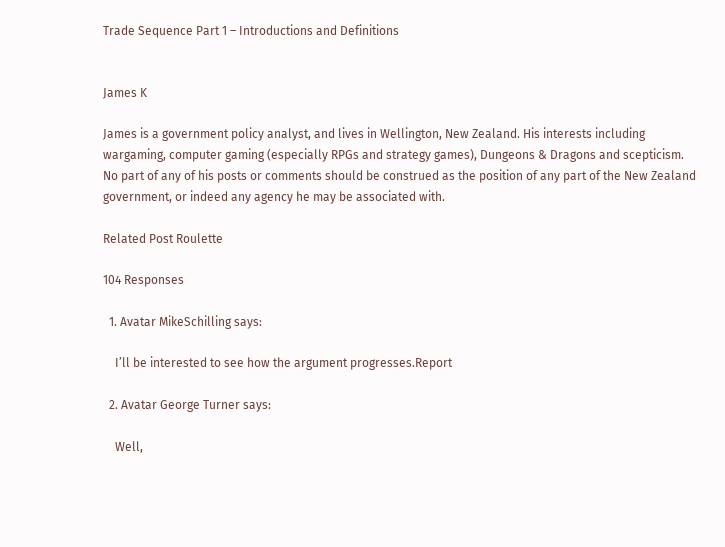Trade Sequence Part 1 – Introductions and Definitions


James K

James is a government policy analyst, and lives in Wellington, New Zealand. His interests including wargaming, computer gaming (especially RPGs and strategy games), Dungeons & Dragons and scepticism. No part of any of his posts or comments should be construed as the position of any part of the New Zealand government, or indeed any agency he may be associated with.

Related Post Roulette

104 Responses

  1. Avatar MikeSchilling says:

    I’ll be interested to see how the argument progresses.Report

  2. Avatar George Turner says:

    Well,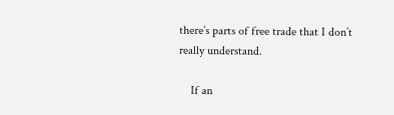there’s parts of free trade that I don’t really understand.

    If an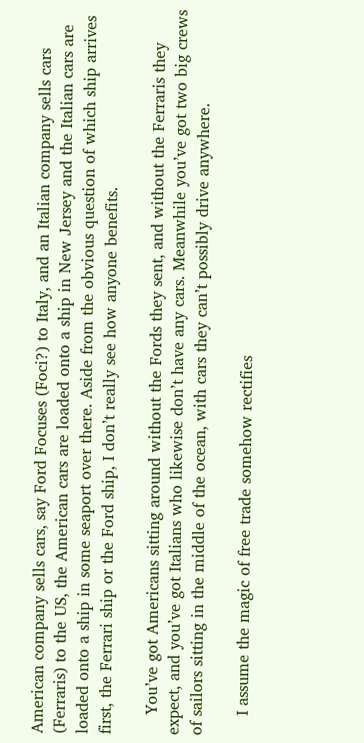American company sells cars, say Ford Focuses (Foci?) to Italy, and an Italian company sells cars (Ferraris) to the US, the American cars are loaded onto a ship in New Jersey and the Italian cars are loaded onto a ship in some seaport over there. Aside from the obvious question of which ship arrives first, the Ferrari ship or the Ford ship, I don’t really see how anyone benefits.

    You’ve got Americans sitting around without the Fords they sent, and without the Ferraris they expect, and you’ve got Italians who likewise don’t have any cars. Meanwhile you’ve got two big crews of sailors sitting in the middle of the ocean, with cars they can’t possibly drive anywhere.

    I assume the magic of free trade somehow rectifies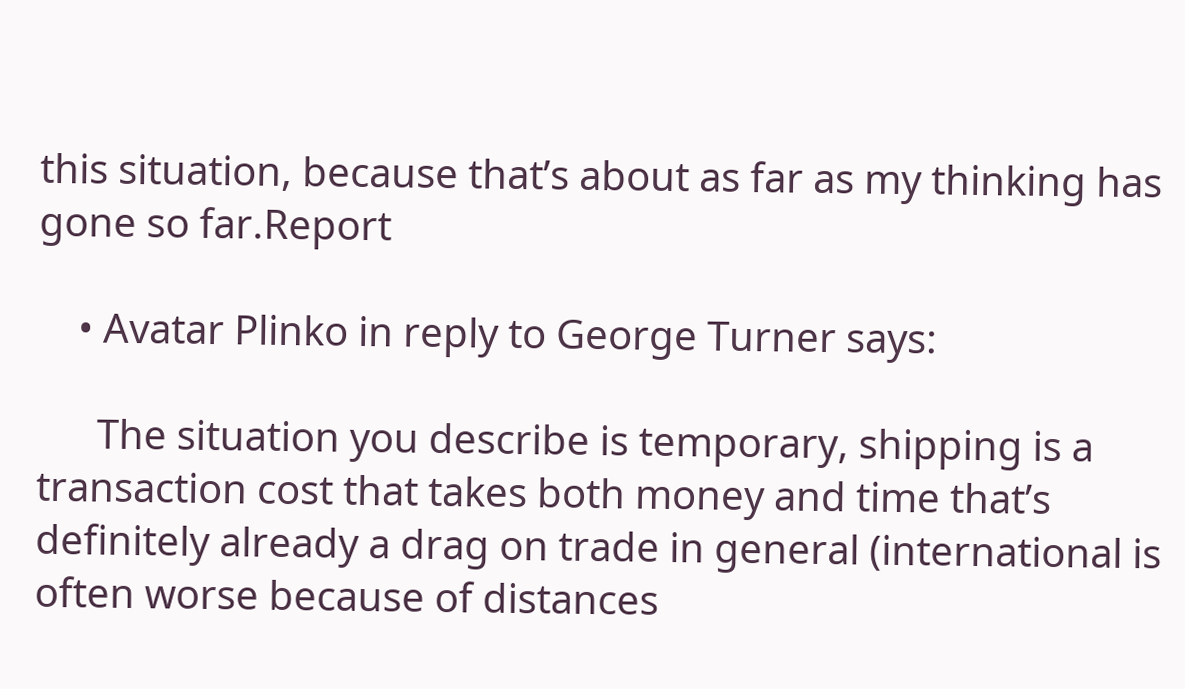this situation, because that’s about as far as my thinking has gone so far.Report

    • Avatar Plinko in reply to George Turner says:

      The situation you describe is temporary, shipping is a transaction cost that takes both money and time that’s definitely already a drag on trade in general (international is often worse because of distances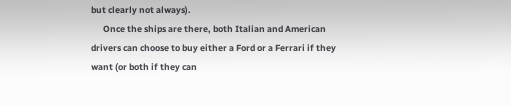but clearly not always).
      Once the ships are there, both Italian and American drivers can choose to buy either a Ford or a Ferrari if they want (or both if they can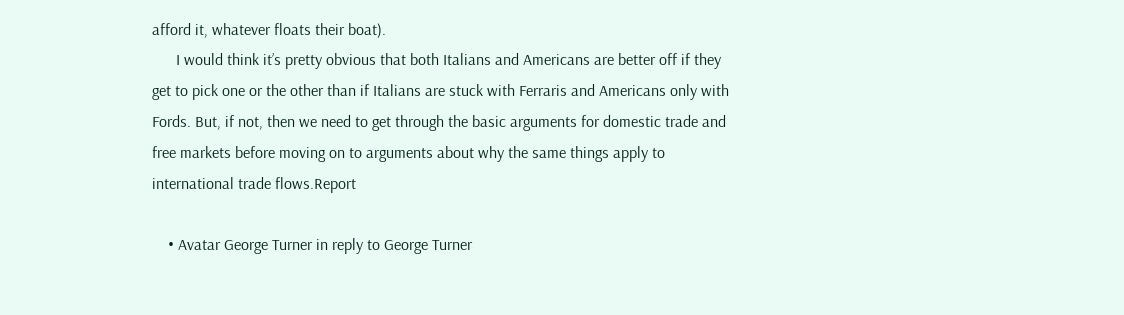afford it, whatever floats their boat).
      I would think it’s pretty obvious that both Italians and Americans are better off if they get to pick one or the other than if Italians are stuck with Ferraris and Americans only with Fords. But, if not, then we need to get through the basic arguments for domestic trade and free markets before moving on to arguments about why the same things apply to international trade flows.Report

    • Avatar George Turner in reply to George Turner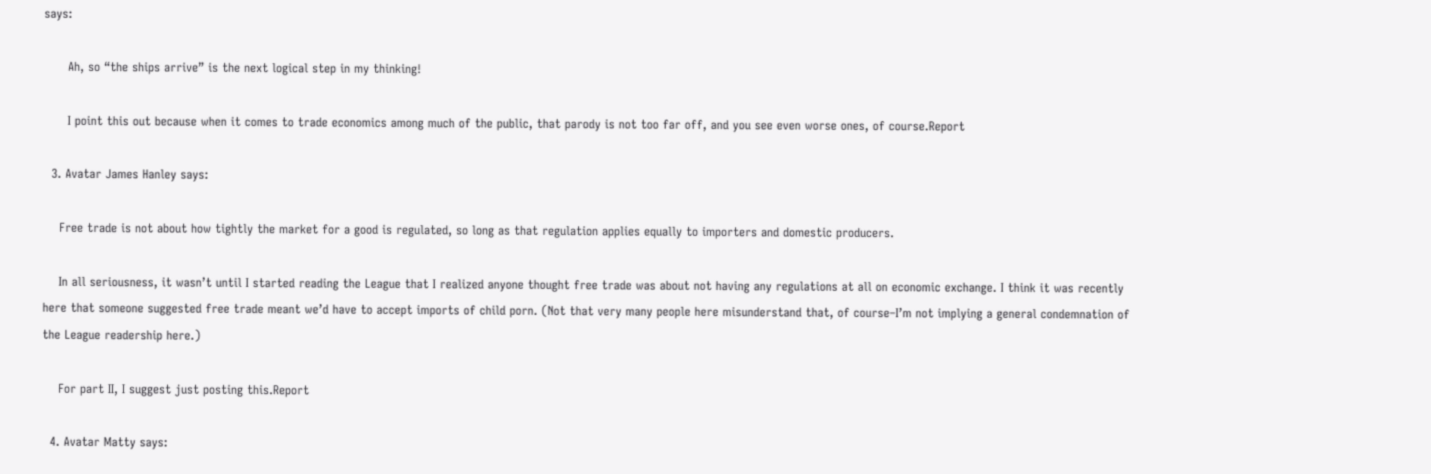says:

      Ah, so “the ships arrive” is the next logical step in my thinking!

      I point this out because when it comes to trade economics among much of the public, that parody is not too far off, and you see even worse ones, of course.Report

  3. Avatar James Hanley says:

    Free trade is not about how tightly the market for a good is regulated, so long as that regulation applies equally to importers and domestic producers.

    In all seriousness, it wasn’t until I started reading the League that I realized anyone thought free trade was about not having any regulations at all on economic exchange. I think it was recently here that someone suggested free trade meant we’d have to accept imports of child porn. (Not that very many people here misunderstand that, of course–I’m not implying a general condemnation of the League readership here.)

    For part II, I suggest just posting this.Report

  4. Avatar Matty says: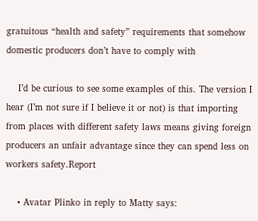gratuitous “health and safety” requirements that somehow domestic producers don’t have to comply with

    I’d be curious to see some examples of this. The version I hear (I’m not sure if I believe it or not) is that importing from places with different safety laws means giving foreign producers an unfair advantage since they can spend less on workers safety.Report

    • Avatar Plinko in reply to Matty says: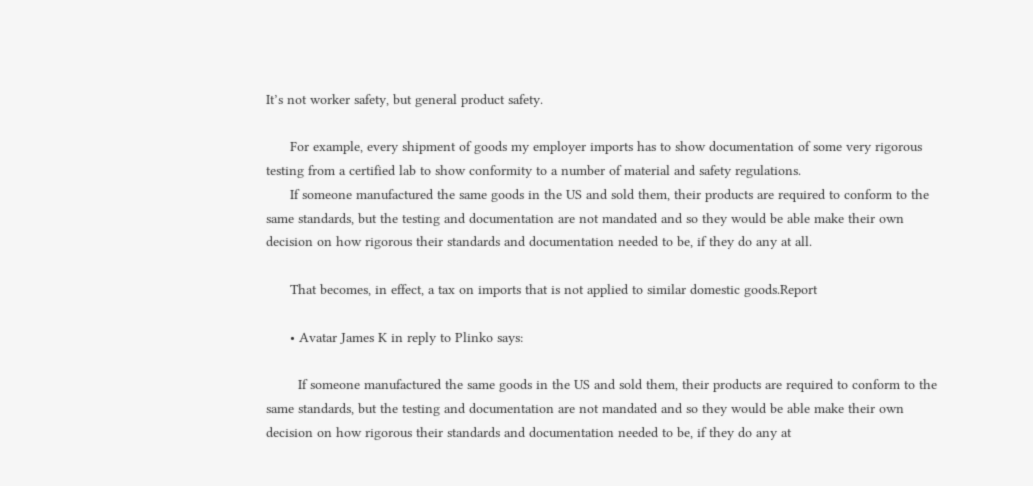It’s not worker safety, but general product safety.

      For example, every shipment of goods my employer imports has to show documentation of some very rigorous testing from a certified lab to show conformity to a number of material and safety regulations.
      If someone manufactured the same goods in the US and sold them, their products are required to conform to the same standards, but the testing and documentation are not mandated and so they would be able make their own decision on how rigorous their standards and documentation needed to be, if they do any at all.

      That becomes, in effect, a tax on imports that is not applied to similar domestic goods.Report

      • Avatar James K in reply to Plinko says:

        If someone manufactured the same goods in the US and sold them, their products are required to conform to the same standards, but the testing and documentation are not mandated and so they would be able make their own decision on how rigorous their standards and documentation needed to be, if they do any at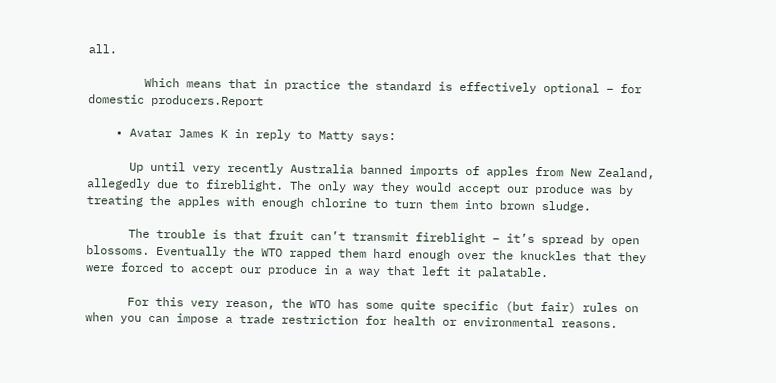all.

        Which means that in practice the standard is effectively optional – for domestic producers.Report

    • Avatar James K in reply to Matty says:

      Up until very recently Australia banned imports of apples from New Zealand, allegedly due to fireblight. The only way they would accept our produce was by treating the apples with enough chlorine to turn them into brown sludge.

      The trouble is that fruit can’t transmit fireblight – it’s spread by open blossoms. Eventually the WTO rapped them hard enough over the knuckles that they were forced to accept our produce in a way that left it palatable.

      For this very reason, the WTO has some quite specific (but fair) rules on when you can impose a trade restriction for health or environmental reasons.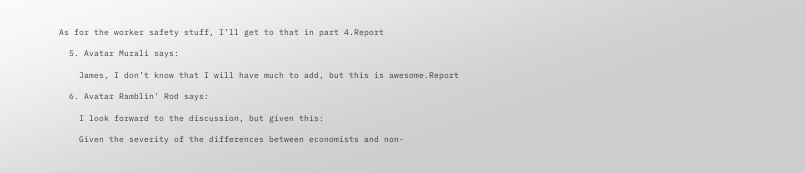As for the worker safety stuff, I’ll get to that in part 4.Report

  5. Avatar Murali says:

    James, I don’t know that I will have much to add, but this is awesome.Report

  6. Avatar Ramblin' Rod says:

    I look forward to the discussion, but given this:

    Given the severity of the differences between economists and non-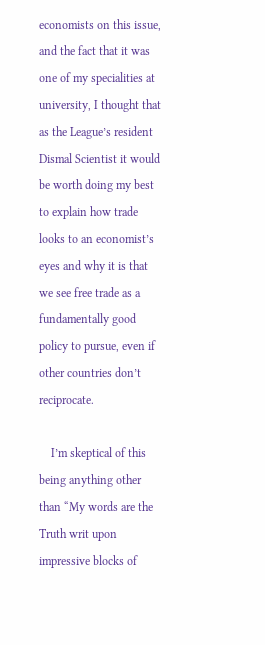economists on this issue, and the fact that it was one of my specialities at university, I thought that as the League’s resident Dismal Scientist it would be worth doing my best to explain how trade looks to an economist’s eyes and why it is that we see free trade as a fundamentally good policy to pursue, even if other countries don’t reciprocate.

    I’m skeptical of this being anything other than “My words are the Truth writ upon impressive blocks of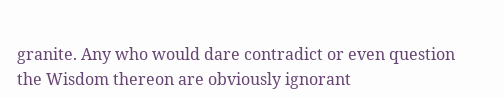granite. Any who would dare contradict or even question the Wisdom thereon are obviously ignorant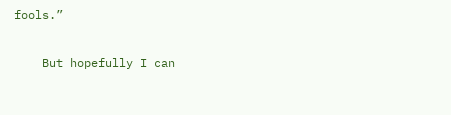fools.”

    But hopefully I can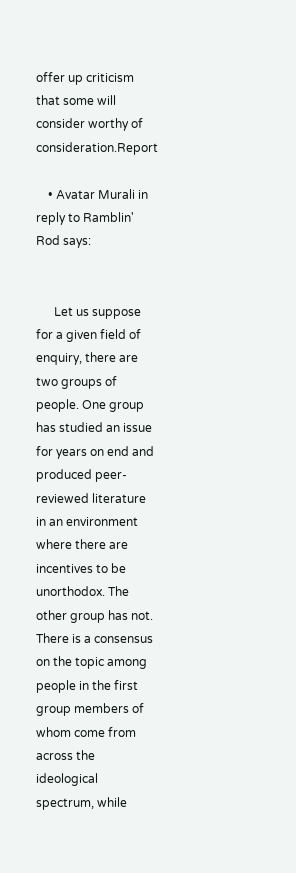offer up criticism that some will consider worthy of consideration.Report

    • Avatar Murali in reply to Ramblin' Rod says:


      Let us suppose for a given field of enquiry, there are two groups of people. One group has studied an issue for years on end and produced peer-reviewed literature in an environment where there are incentives to be unorthodox. The other group has not. There is a consensus on the topic among people in the first group members of whom come from across the ideological spectrum, while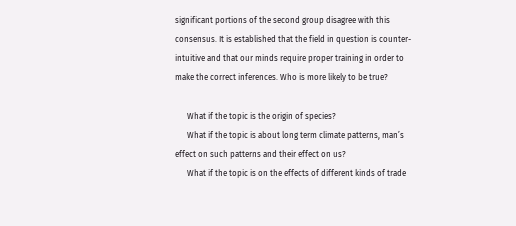significant portions of the second group disagree with this consensus. It is established that the field in question is counter-intuitive and that our minds require proper training in order to make the correct inferences. Who is more likely to be true?

      What if the topic is the origin of species?
      What if the topic is about long term climate patterns, man’s effect on such patterns and their effect on us?
      What if the topic is on the effects of different kinds of trade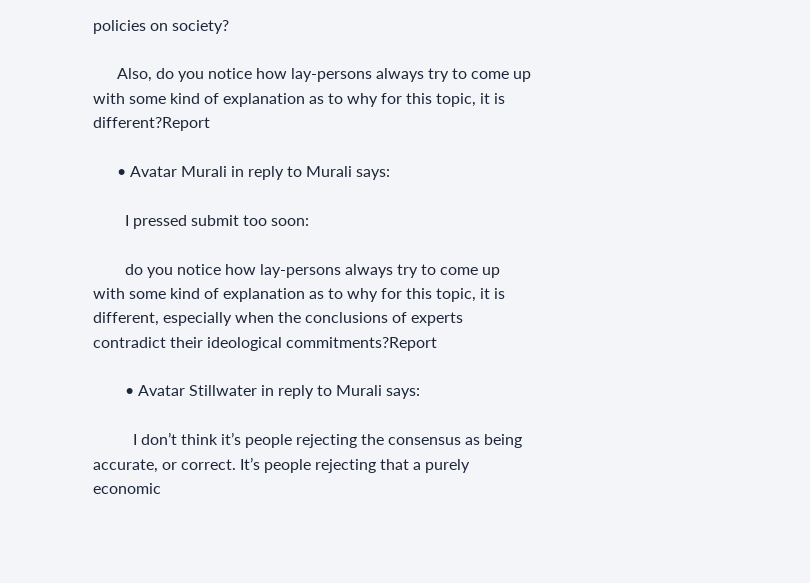policies on society?

      Also, do you notice how lay-persons always try to come up with some kind of explanation as to why for this topic, it is different?Report

      • Avatar Murali in reply to Murali says:

        I pressed submit too soon:

        do you notice how lay-persons always try to come up with some kind of explanation as to why for this topic, it is different, especially when the conclusions of experts contradict their ideological commitments?Report

        • Avatar Stillwater in reply to Murali says:

          I don’t think it’s people rejecting the consensus as being accurate, or correct. It’s people rejecting that a purely economic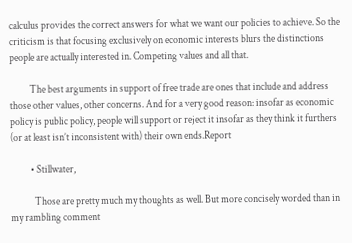calculus provides the correct answers for what we want our policies to achieve. So the criticism is that focusing exclusively on economic interests blurs the distinctions people are actually interested in. Competing values and all that.

          The best arguments in support of free trade are ones that include and address those other values, other concerns. And for a very good reason: insofar as economic policy is public policy, people will support or reject it insofar as they think it furthers (or at least isn’t inconsistent with) their own ends.Report

          • Stillwater,

            Those are pretty much my thoughts as well. But more concisely worded than in my rambling comment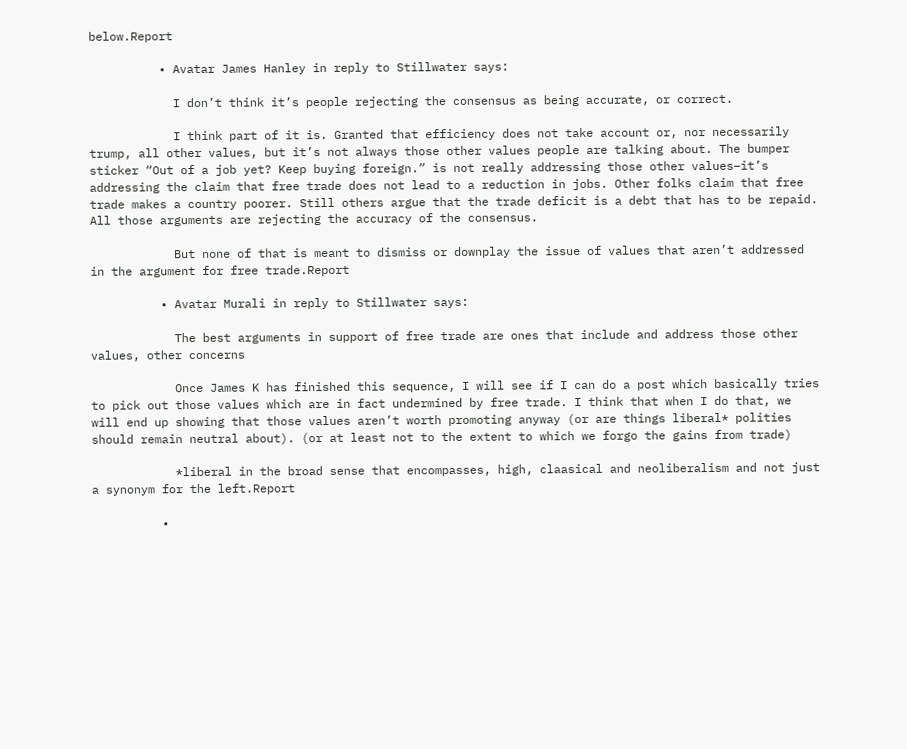below.Report

          • Avatar James Hanley in reply to Stillwater says:

            I don’t think it’s people rejecting the consensus as being accurate, or correct.

            I think part of it is. Granted that efficiency does not take account or, nor necessarily trump, all other values, but it’s not always those other values people are talking about. The bumper sticker “Out of a job yet? Keep buying foreign.” is not really addressing those other values–it’s addressing the claim that free trade does not lead to a reduction in jobs. Other folks claim that free trade makes a country poorer. Still others argue that the trade deficit is a debt that has to be repaid. All those arguments are rejecting the accuracy of the consensus.

            But none of that is meant to dismiss or downplay the issue of values that aren’t addressed in the argument for free trade.Report

          • Avatar Murali in reply to Stillwater says:

            The best arguments in support of free trade are ones that include and address those other values, other concerns

            Once James K has finished this sequence, I will see if I can do a post which basically tries to pick out those values which are in fact undermined by free trade. I think that when I do that, we will end up showing that those values aren’t worth promoting anyway (or are things liberal* polities should remain neutral about). (or at least not to the extent to which we forgo the gains from trade)

            *liberal in the broad sense that encompasses, high, claasical and neoliberalism and not just a synonym for the left.Report

          •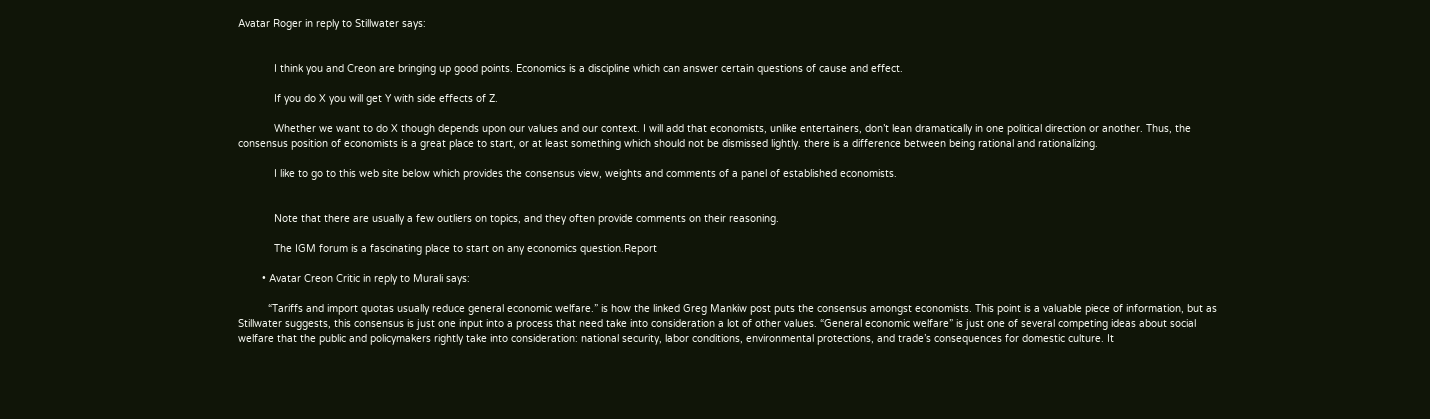Avatar Roger in reply to Stillwater says:


            I think you and Creon are bringing up good points. Economics is a discipline which can answer certain questions of cause and effect.

            If you do X you will get Y with side effects of Z.

            Whether we want to do X though depends upon our values and our context. I will add that economists, unlike entertainers, don’t lean dramatically in one political direction or another. Thus, the consensus position of economists is a great place to start, or at least something which should not be dismissed lightly. there is a difference between being rational and rationalizing.

            I like to go to this web site below which provides the consensus view, weights and comments of a panel of established economists.


            Note that there are usually a few outliers on topics, and they often provide comments on their reasoning.

            The IGM forum is a fascinating place to start on any economics question.Report

        • Avatar Creon Critic in reply to Murali says:

          “Tariffs and import quotas usually reduce general economic welfare.” is how the linked Greg Mankiw post puts the consensus amongst economists. This point is a valuable piece of information, but as Stillwater suggests, this consensus is just one input into a process that need take into consideration a lot of other values. “General economic welfare” is just one of several competing ideas about social welfare that the public and policymakers rightly take into consideration: national security, labor conditions, environmental protections, and trade’s consequences for domestic culture. It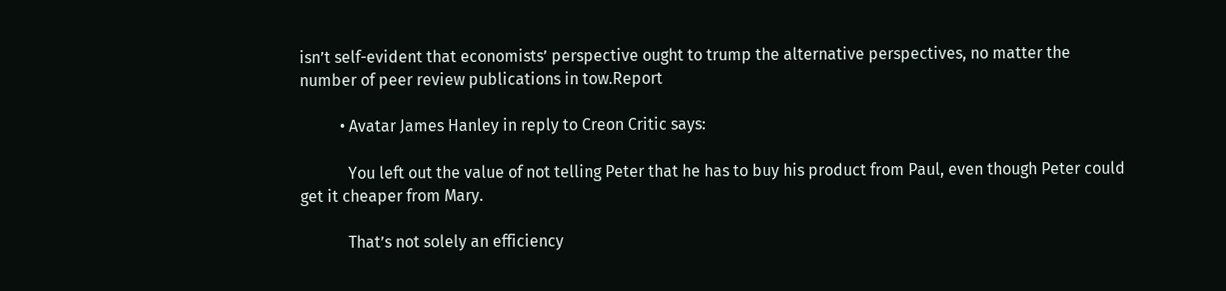isn’t self-evident that economists’ perspective ought to trump the alternative perspectives, no matter the number of peer review publications in tow.Report

          • Avatar James Hanley in reply to Creon Critic says:

            You left out the value of not telling Peter that he has to buy his product from Paul, even though Peter could get it cheaper from Mary.

            That’s not solely an efficiency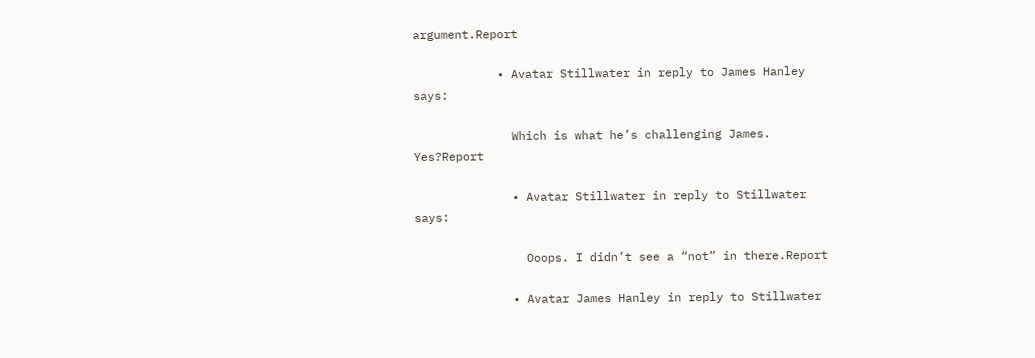argument.Report

            • Avatar Stillwater in reply to James Hanley says:

              Which is what he’s challenging James. Yes?Report

              • Avatar Stillwater in reply to Stillwater says:

                Ooops. I didn’t see a “not” in there.Report

              • Avatar James Hanley in reply to Stillwater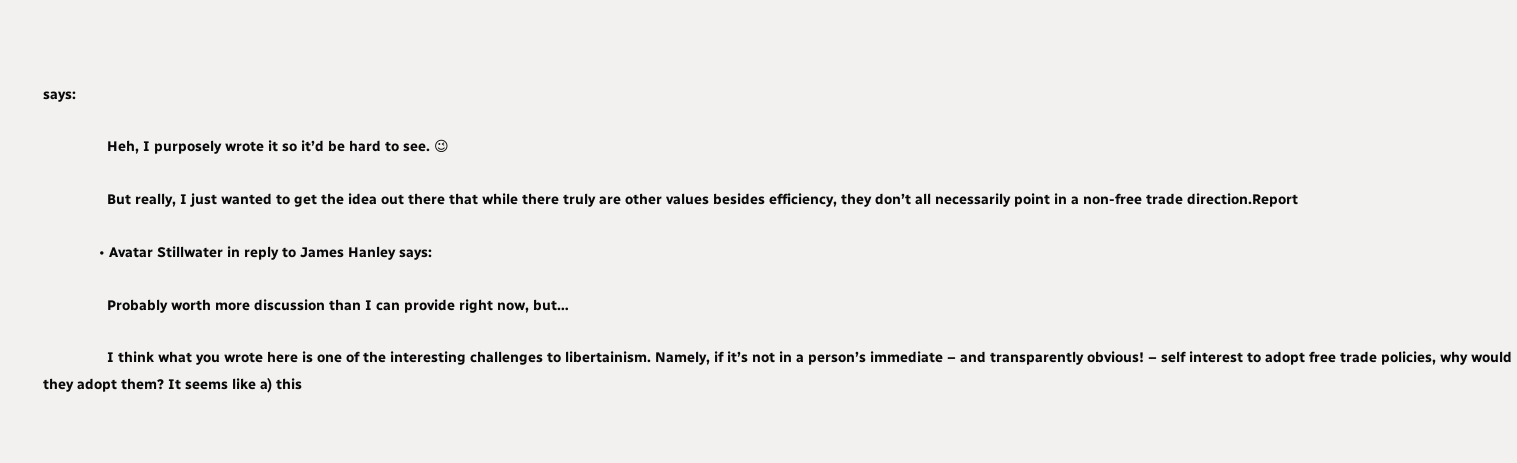says:

                Heh, I purposely wrote it so it’d be hard to see. 😉

                But really, I just wanted to get the idea out there that while there truly are other values besides efficiency, they don’t all necessarily point in a non-free trade direction.Report

              • Avatar Stillwater in reply to James Hanley says:

                Probably worth more discussion than I can provide right now, but…

                I think what you wrote here is one of the interesting challenges to libertainism. Namely, if it’s not in a person’s immediate – and transparently obvious! – self interest to adopt free trade policies, why would they adopt them? It seems like a) this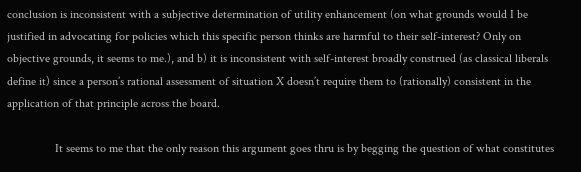conclusion is inconsistent with a subjective determination of utility enhancement (on what grounds would I be justified in advocating for policies which this specific person thinks are harmful to their self-interest? Only on objective grounds, it seems to me.), and b) it is inconsistent with self-interest broadly construed (as classical liberals define it) since a person’s rational assessment of situation X doesn’t require them to (rationally) consistent in the application of that principle across the board.

                It seems to me that the only reason this argument goes thru is by begging the question of what constitutes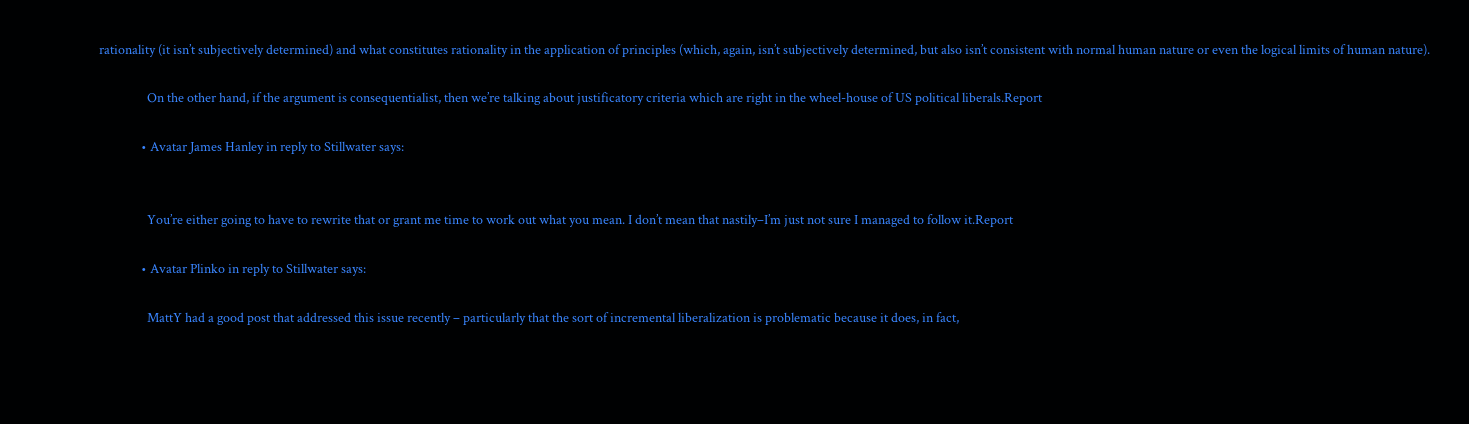rationality (it isn’t subjectively determined) and what constitutes rationality in the application of principles (which, again, isn’t subjectively determined, but also isn’t consistent with normal human nature or even the logical limits of human nature).

                On the other hand, if the argument is consequentialist, then we’re talking about justificatory criteria which are right in the wheel-house of US political liberals.Report

              • Avatar James Hanley in reply to Stillwater says:


                You’re either going to have to rewrite that or grant me time to work out what you mean. I don’t mean that nastily–I’m just not sure I managed to follow it.Report

              • Avatar Plinko in reply to Stillwater says:

                MattY had a good post that addressed this issue recently – particularly that the sort of incremental liberalization is problematic because it does, in fact,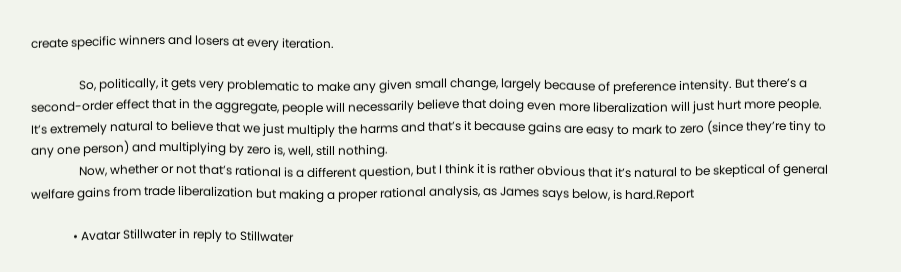create specific winners and losers at every iteration.

                So, politically, it gets very problematic to make any given small change, largely because of preference intensity. But there’s a second-order effect that in the aggregate, people will necessarily believe that doing even more liberalization will just hurt more people. It’s extremely natural to believe that we just multiply the harms and that’s it because gains are easy to mark to zero (since they’re tiny to any one person) and multiplying by zero is, well, still nothing.
                Now, whether or not that’s rational is a different question, but I think it is rather obvious that it’s natural to be skeptical of general welfare gains from trade liberalization but making a proper rational analysis, as James says below, is hard.Report

              • Avatar Stillwater in reply to Stillwater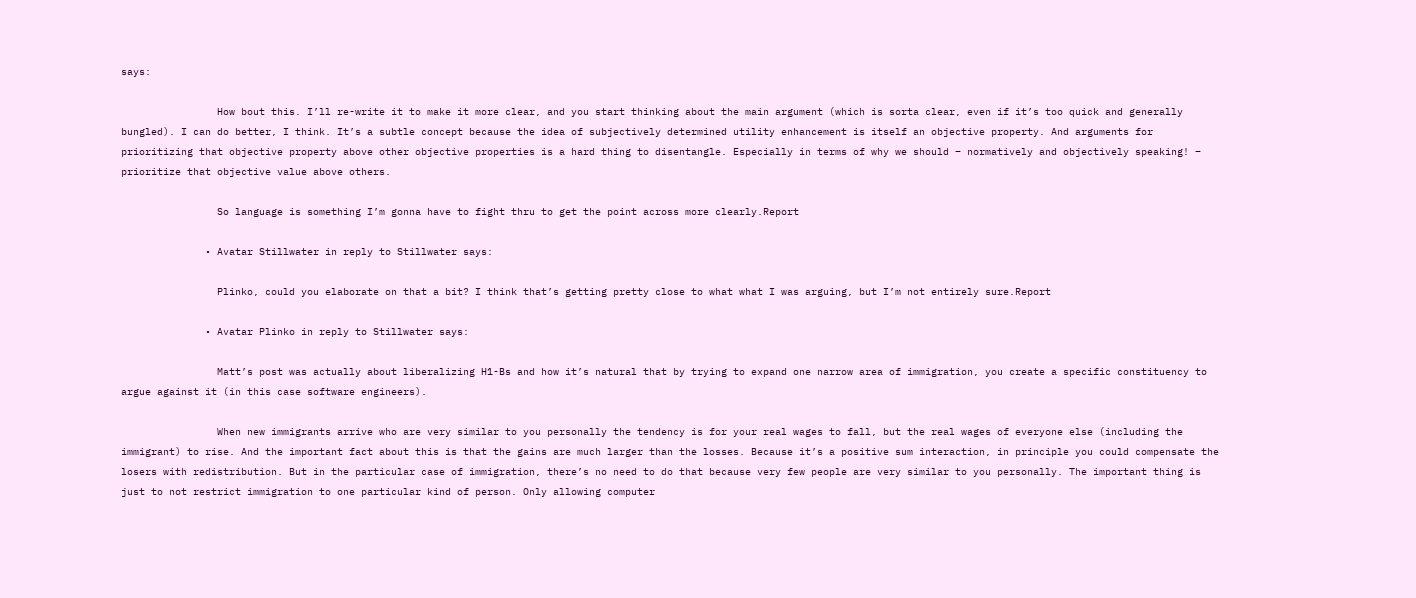says:

                How bout this. I’ll re-write it to make it more clear, and you start thinking about the main argument (which is sorta clear, even if it’s too quick and generally bungled). I can do better, I think. It’s a subtle concept because the idea of subjectively determined utility enhancement is itself an objective property. And arguments for prioritizing that objective property above other objective properties is a hard thing to disentangle. Especially in terms of why we should – normatively and objectively speaking! – prioritize that objective value above others.

                So language is something I’m gonna have to fight thru to get the point across more clearly.Report

              • Avatar Stillwater in reply to Stillwater says:

                Plinko, could you elaborate on that a bit? I think that’s getting pretty close to what what I was arguing, but I’m not entirely sure.Report

              • Avatar Plinko in reply to Stillwater says:

                Matt’s post was actually about liberalizing H1-Bs and how it’s natural that by trying to expand one narrow area of immigration, you create a specific constituency to argue against it (in this case software engineers).

                When new immigrants arrive who are very similar to you personally the tendency is for your real wages to fall, but the real wages of everyone else (including the immigrant) to rise. And the important fact about this is that the gains are much larger than the losses. Because it’s a positive sum interaction, in principle you could compensate the losers with redistribution. But in the particular case of immigration, there’s no need to do that because very few people are very similar to you personally. The important thing is just to not restrict immigration to one particular kind of person. Only allowing computer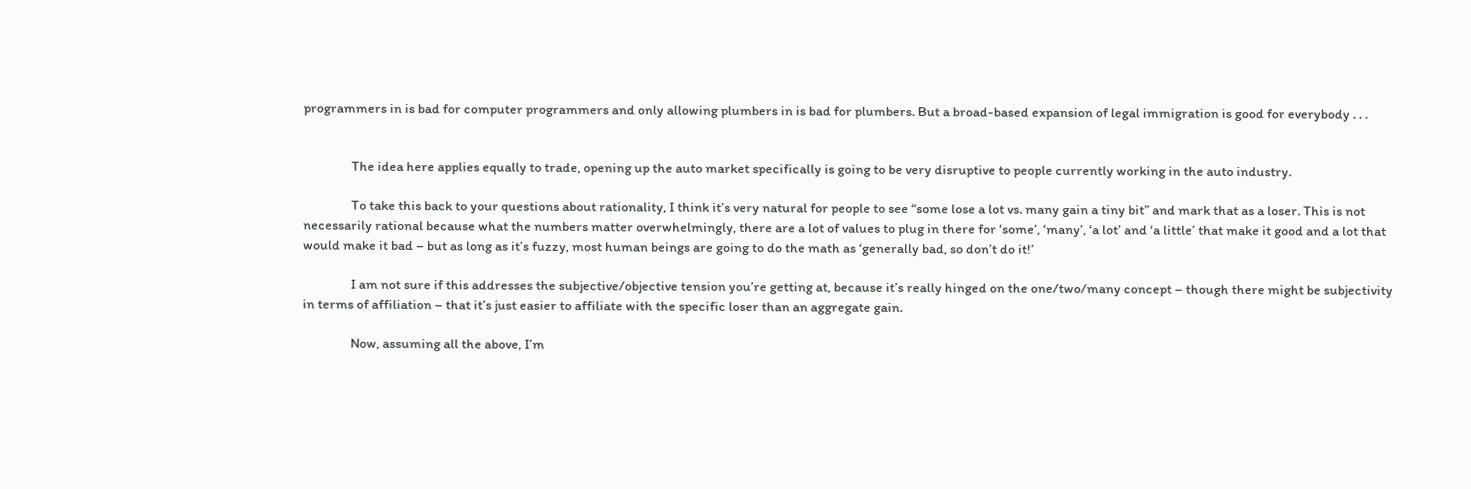programmers in is bad for computer programmers and only allowing plumbers in is bad for plumbers. But a broad-based expansion of legal immigration is good for everybody . . .


                The idea here applies equally to trade, opening up the auto market specifically is going to be very disruptive to people currently working in the auto industry.

                To take this back to your questions about rationality, I think it’s very natural for people to see “some lose a lot vs. many gain a tiny bit” and mark that as a loser. This is not necessarily rational because what the numbers matter overwhelmingly, there are a lot of values to plug in there for ‘some’, ‘many’, ‘a lot’ and ‘a little’ that make it good and a lot that would make it bad – but as long as it’s fuzzy, most human beings are going to do the math as ‘generally bad, so don’t do it!’

                I am not sure if this addresses the subjective/objective tension you’re getting at, because it’s really hinged on the one/two/many concept – though there might be subjectivity in terms of affiliation – that it’s just easier to affiliate with the specific loser than an aggregate gain.

                Now, assuming all the above, I’m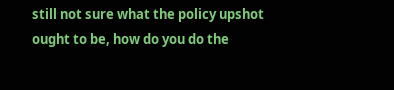still not sure what the policy upshot ought to be, how do you do the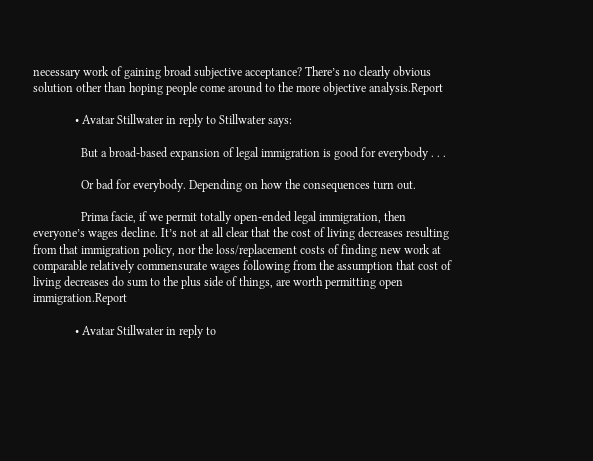necessary work of gaining broad subjective acceptance? There’s no clearly obvious solution other than hoping people come around to the more objective analysis.Report

              • Avatar Stillwater in reply to Stillwater says:

                But a broad-based expansion of legal immigration is good for everybody . . .

                Or bad for everybody. Depending on how the consequences turn out.

                Prima facie, if we permit totally open-ended legal immigration, then everyone’s wages decline. It’s not at all clear that the cost of living decreases resulting from that immigration policy, nor the loss/replacement costs of finding new work at comparable relatively commensurate wages following from the assumption that cost of living decreases do sum to the plus side of things, are worth permitting open immigration.Report

              • Avatar Stillwater in reply to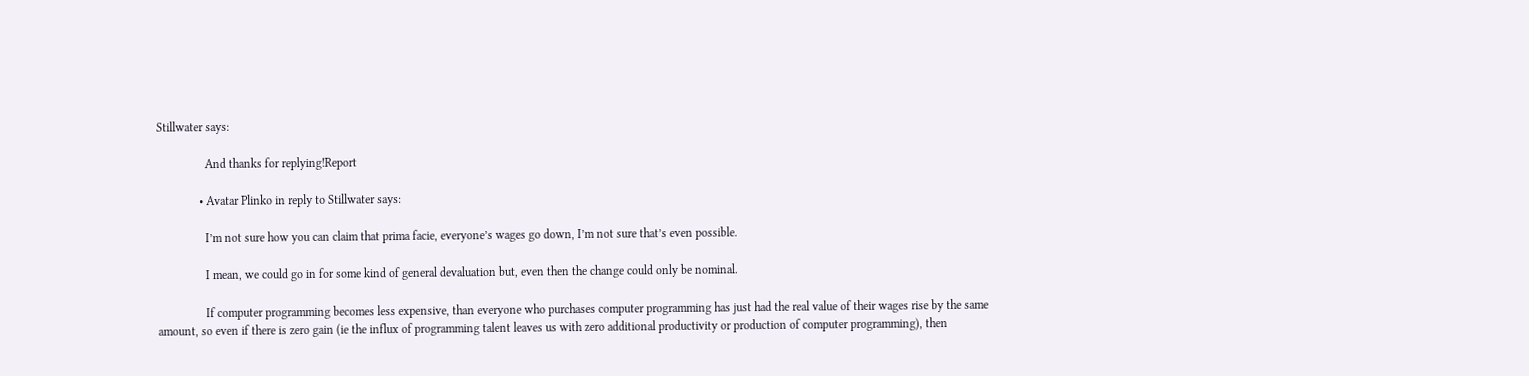Stillwater says:

                And thanks for replying!Report

              • Avatar Plinko in reply to Stillwater says:

                I’m not sure how you can claim that prima facie, everyone’s wages go down, I’m not sure that’s even possible.

                I mean, we could go in for some kind of general devaluation but, even then the change could only be nominal.

                If computer programming becomes less expensive, than everyone who purchases computer programming has just had the real value of their wages rise by the same amount, so even if there is zero gain (ie the influx of programming talent leaves us with zero additional productivity or production of computer programming), then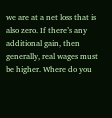we are at a net loss that is also zero. If there’s any additional gain, then generally, real wages must be higher. Where do you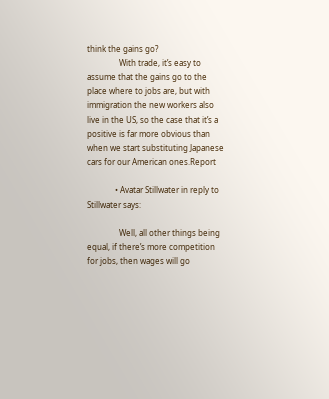think the gains go?
                With trade, it’s easy to assume that the gains go to the place where to jobs are, but with immigration the new workers also live in the US, so the case that it’s a positive is far more obvious than when we start substituting Japanese cars for our American ones.Report

              • Avatar Stillwater in reply to Stillwater says:

                Well, all other things being equal, if there’s more competition for jobs, then wages will go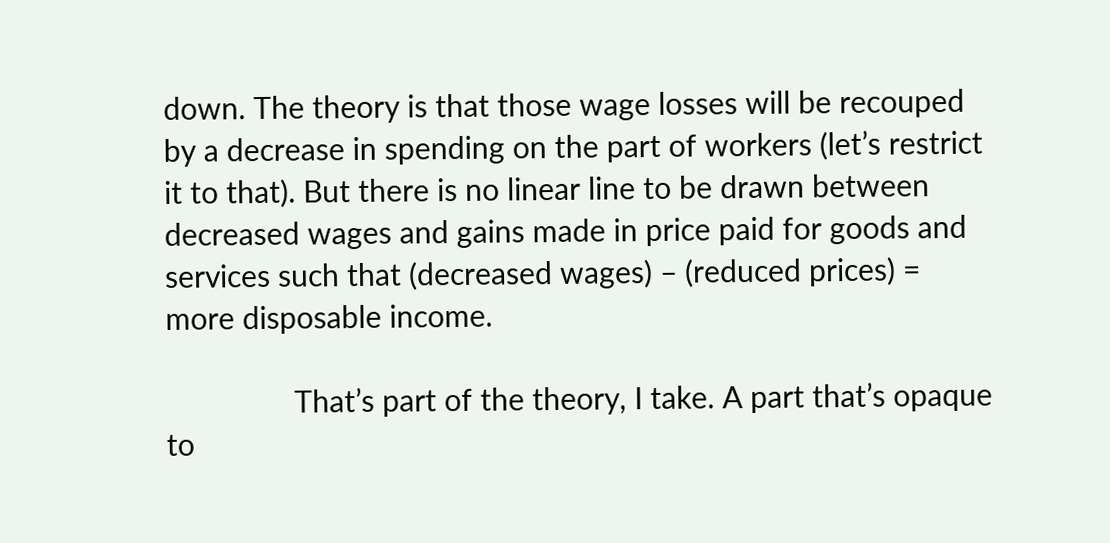down. The theory is that those wage losses will be recouped by a decrease in spending on the part of workers (let’s restrict it to that). But there is no linear line to be drawn between decreased wages and gains made in price paid for goods and services such that (decreased wages) – (reduced prices) = more disposable income.

                That’s part of the theory, I take. A part that’s opaque to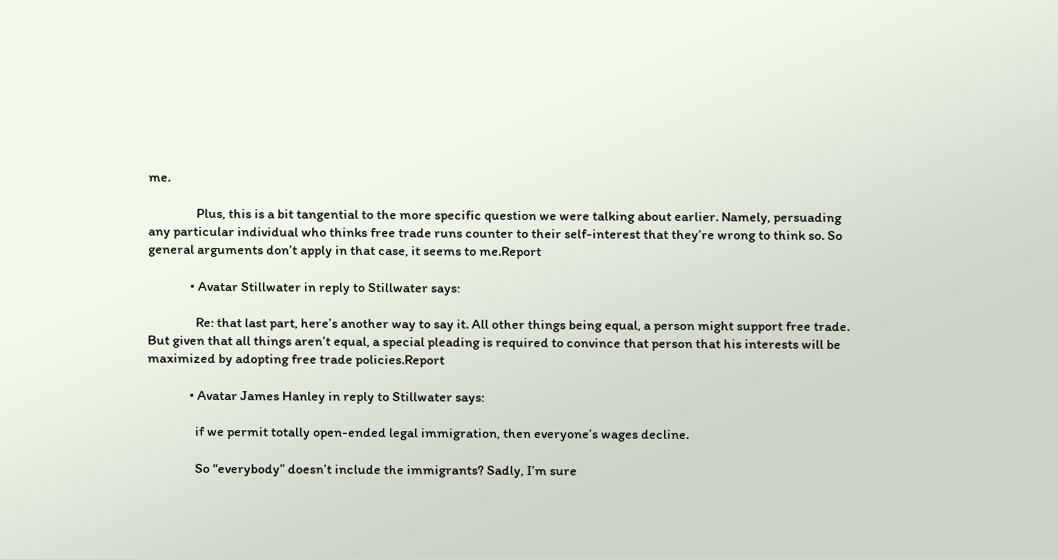me.

                Plus, this is a bit tangential to the more specific question we were talking about earlier. Namely, persuading any particular individual who thinks free trade runs counter to their self-interest that they’re wrong to think so. So general arguments don’t apply in that case, it seems to me.Report

              • Avatar Stillwater in reply to Stillwater says:

                Re: that last part, here’s another way to say it. All other things being equal, a person might support free trade. But given that all things aren’t equal, a special pleading is required to convince that person that his interests will be maximized by adopting free trade policies.Report

              • Avatar James Hanley in reply to Stillwater says:

                if we permit totally open-ended legal immigration, then everyone’s wages decline.

                So “everybody” doesn’t include the immigrants? Sadly, I’m sure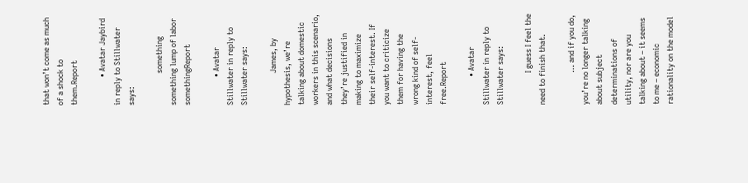that won’t come as much of a shock to them.Report

              • Avatar Jaybird in reply to Stillwater says:

                something something lump of labor somethingReport

              • Avatar Stillwater in reply to Stillwater says:

                James, by hypothesis, we’re talking about domestic workers in this scenario, and what decisions they’re justified in making to maximize their self-interest. If you want to criticize them for having the wrong kind of self-interest, feel free.Report

              • Avatar Stillwater in reply to Stillwater says:

                I guess I feel the need to finish that.

                … and if you do, you’re no longer talking about subject determinations of utility, nor are you talking about – it seems to me – economic rationality on the model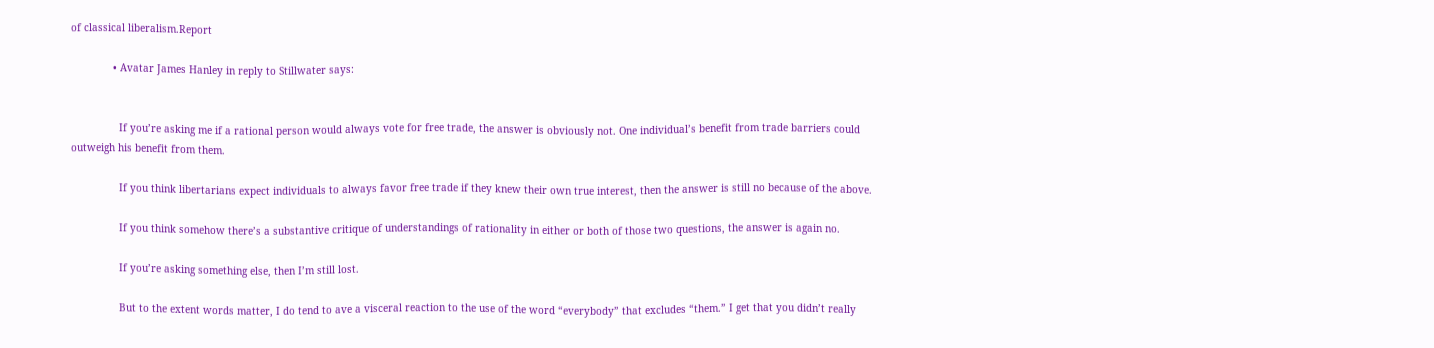of classical liberalism.Report

              • Avatar James Hanley in reply to Stillwater says:


                If you’re asking me if a rational person would always vote for free trade, the answer is obviously not. One individual’s benefit from trade barriers could outweigh his benefit from them.

                If you think libertarians expect individuals to always favor free trade if they knew their own true interest, then the answer is still no because of the above.

                If you think somehow there’s a substantive critique of understandings of rationality in either or both of those two questions, the answer is again no.

                If you’re asking something else, then I’m still lost.

                But to the extent words matter, I do tend to ave a visceral reaction to the use of the word “everybody” that excludes “them.” I get that you didn’t really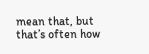mean that, but that’s often how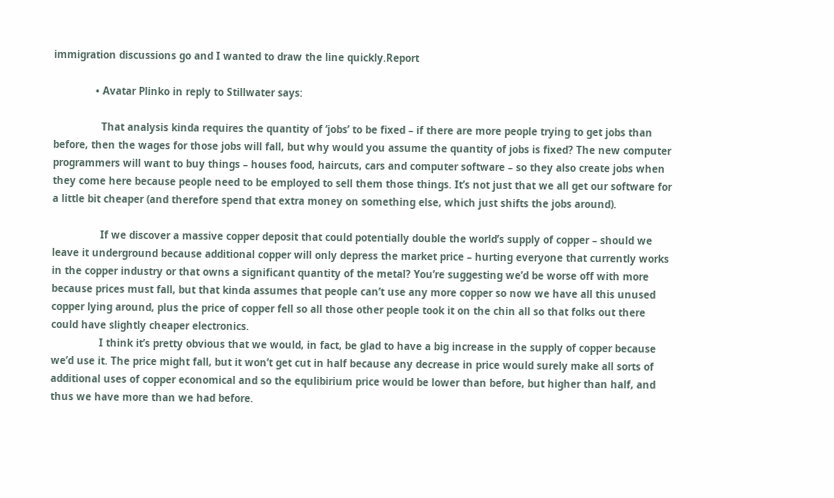immigration discussions go and I wanted to draw the line quickly.Report

              • Avatar Plinko in reply to Stillwater says:

                That analysis kinda requires the quantity of ‘jobs’ to be fixed – if there are more people trying to get jobs than before, then the wages for those jobs will fall, but why would you assume the quantity of jobs is fixed? The new computer programmers will want to buy things – houses food, haircuts, cars and computer software – so they also create jobs when they come here because people need to be employed to sell them those things. It’s not just that we all get our software for a little bit cheaper (and therefore spend that extra money on something else, which just shifts the jobs around).

                If we discover a massive copper deposit that could potentially double the world’s supply of copper – should we leave it underground because additional copper will only depress the market price – hurting everyone that currently works in the copper industry or that owns a significant quantity of the metal? You’re suggesting we’d be worse off with more because prices must fall, but that kinda assumes that people can’t use any more copper so now we have all this unused copper lying around, plus the price of copper fell so all those other people took it on the chin all so that folks out there could have slightly cheaper electronics.
                I think it’s pretty obvious that we would, in fact, be glad to have a big increase in the supply of copper because we’d use it. The price might fall, but it won’t get cut in half because any decrease in price would surely make all sorts of additional uses of copper economical and so the equlibirium price would be lower than before, but higher than half, and thus we have more than we had before.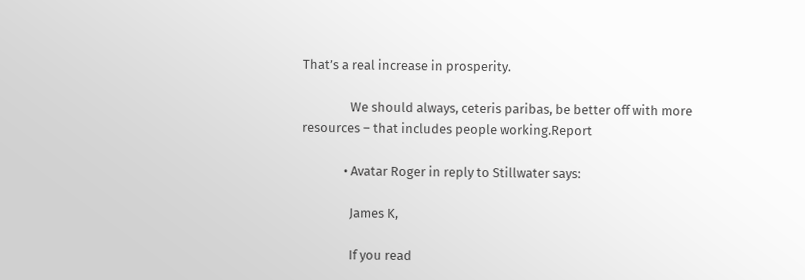That’s a real increase in prosperity.

                We should always, ceteris paribas, be better off with more resources – that includes people working.Report

              • Avatar Roger in reply to Stillwater says:

                James K,

                If you read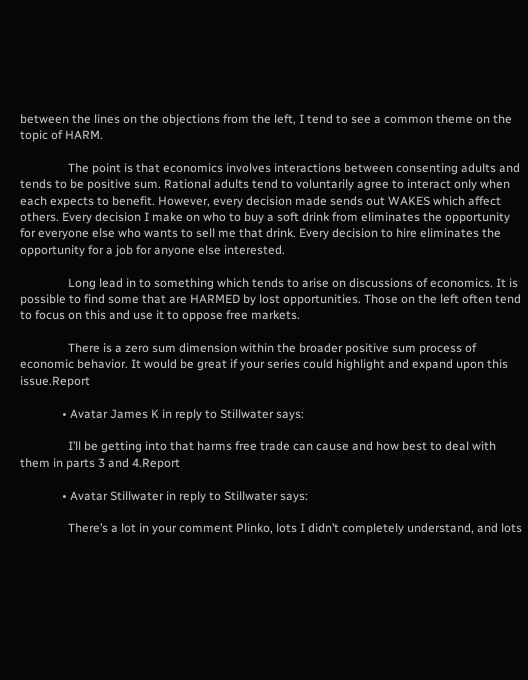between the lines on the objections from the left, I tend to see a common theme on the topic of HARM.

                The point is that economics involves interactions between consenting adults and tends to be positive sum. Rational adults tend to voluntarily agree to interact only when each expects to benefit. However, every decision made sends out WAKES which affect others. Every decision I make on who to buy a soft drink from eliminates the opportunity for everyone else who wants to sell me that drink. Every decision to hire eliminates the opportunity for a job for anyone else interested.

                Long lead in to something which tends to arise on discussions of economics. It is possible to find some that are HARMED by lost opportunities. Those on the left often tend to focus on this and use it to oppose free markets.

                There is a zero sum dimension within the broader positive sum process of economic behavior. It would be great if your series could highlight and expand upon this issue.Report

              • Avatar James K in reply to Stillwater says:

                I’ll be getting into that harms free trade can cause and how best to deal with them in parts 3 and 4.Report

              • Avatar Stillwater in reply to Stillwater says:

                There’s a lot in your comment Plinko, lots I didn’t completely understand, and lots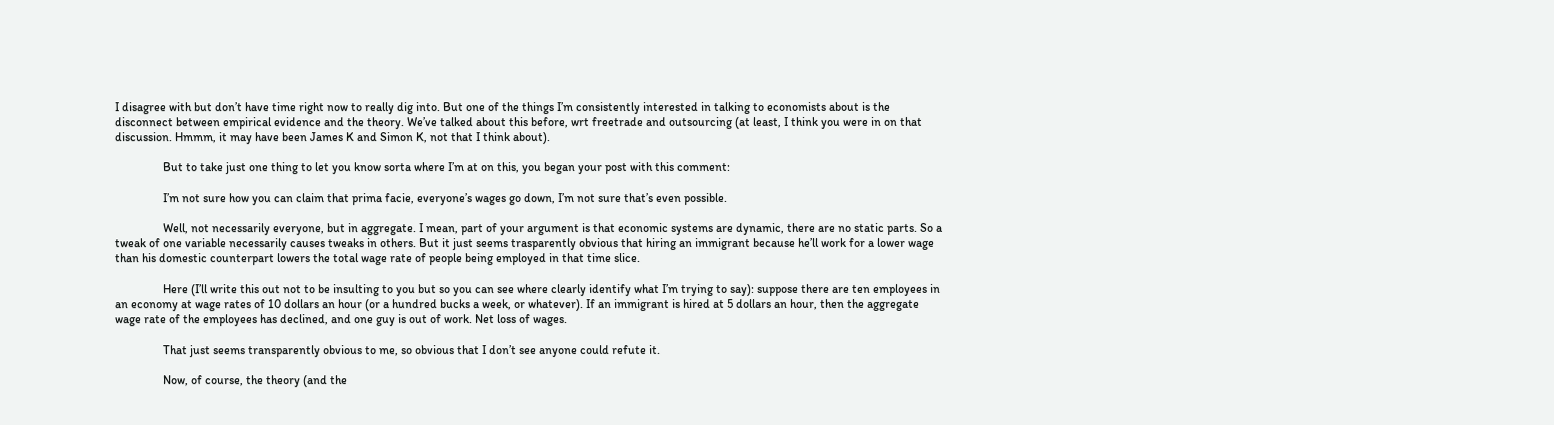I disagree with but don’t have time right now to really dig into. But one of the things I’m consistently interested in talking to economists about is the disconnect between empirical evidence and the theory. We’ve talked about this before, wrt freetrade and outsourcing (at least, I think you were in on that discussion. Hmmm, it may have been James K and Simon K, not that I think about).

                But to take just one thing to let you know sorta where I’m at on this, you began your post with this comment:

                I’m not sure how you can claim that prima facie, everyone’s wages go down, I’m not sure that’s even possible.

                Well, not necessarily everyone, but in aggregate. I mean, part of your argument is that economic systems are dynamic, there are no static parts. So a tweak of one variable necessarily causes tweaks in others. But it just seems trasparently obvious that hiring an immigrant because he’ll work for a lower wage than his domestic counterpart lowers the total wage rate of people being employed in that time slice.

                Here (I’ll write this out not to be insulting to you but so you can see where clearly identify what I’m trying to say): suppose there are ten employees in an economy at wage rates of 10 dollars an hour (or a hundred bucks a week, or whatever). If an immigrant is hired at 5 dollars an hour, then the aggregate wage rate of the employees has declined, and one guy is out of work. Net loss of wages.

                That just seems transparently obvious to me, so obvious that I don’t see anyone could refute it.

                Now, of course, the theory (and the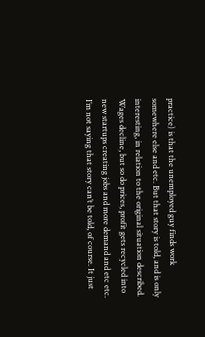practice) is that the unemployed guy finds work somewhere else and etc. But that story is told, and is only interesting, in relation to the original situation described. Wages decline, but so do prices, profit gets recycled into new startups creating jobs and more demand and etc etc. I’m not saying that story can’t be told, of course. It just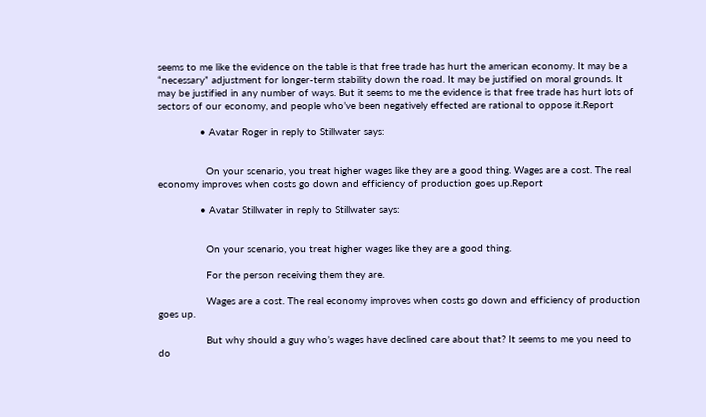seems to me like the evidence on the table is that free trade has hurt the american economy. It may be a “necessary” adjustment for longer-term stability down the road. It may be justified on moral grounds. It may be justified in any number of ways. But it seems to me the evidence is that free trade has hurt lots of sectors of our economy, and people who’ve been negatively effected are rational to oppose it.Report

              • Avatar Roger in reply to Stillwater says:


                On your scenario, you treat higher wages like they are a good thing. Wages are a cost. The real economy improves when costs go down and efficiency of production goes up.Report

              • Avatar Stillwater in reply to Stillwater says:


                On your scenario, you treat higher wages like they are a good thing.

                For the person receiving them they are.

                Wages are a cost. The real economy improves when costs go down and efficiency of production goes up.

                But why should a guy who’s wages have declined care about that? It seems to me you need to do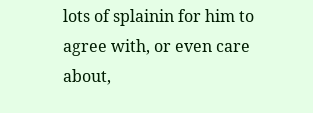lots of splainin for him to agree with, or even care about,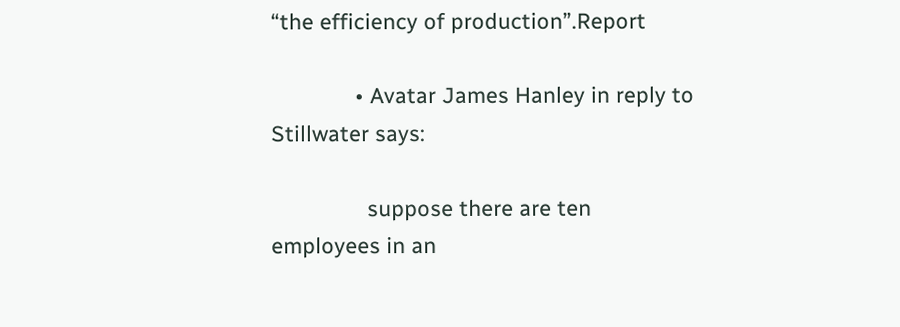“the efficiency of production”.Report

              • Avatar James Hanley in reply to Stillwater says:

                suppose there are ten employees in an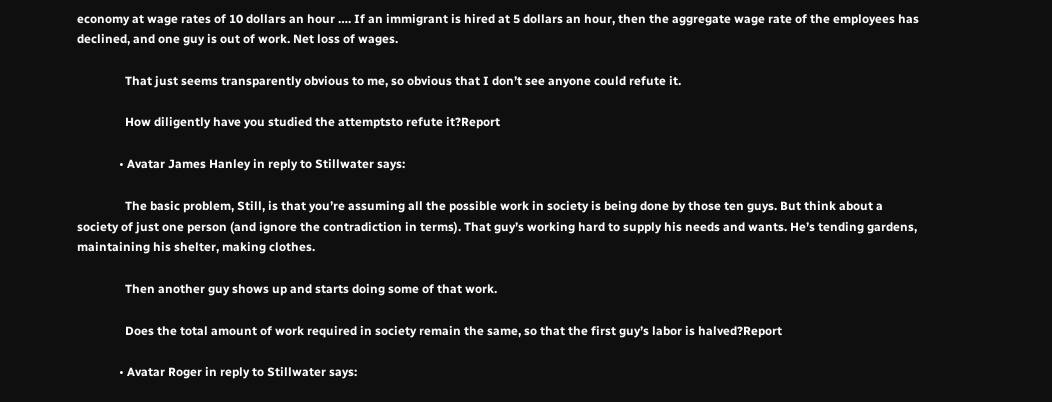economy at wage rates of 10 dollars an hour …. If an immigrant is hired at 5 dollars an hour, then the aggregate wage rate of the employees has declined, and one guy is out of work. Net loss of wages.

                That just seems transparently obvious to me, so obvious that I don’t see anyone could refute it.

                How diligently have you studied the attemptsto refute it?Report

              • Avatar James Hanley in reply to Stillwater says:

                The basic problem, Still, is that you’re assuming all the possible work in society is being done by those ten guys. But think about a society of just one person (and ignore the contradiction in terms). That guy’s working hard to supply his needs and wants. He’s tending gardens, maintaining his shelter, making clothes.

                Then another guy shows up and starts doing some of that work.

                Does the total amount of work required in society remain the same, so that the first guy’s labor is halved?Report

              • Avatar Roger in reply to Stillwater says: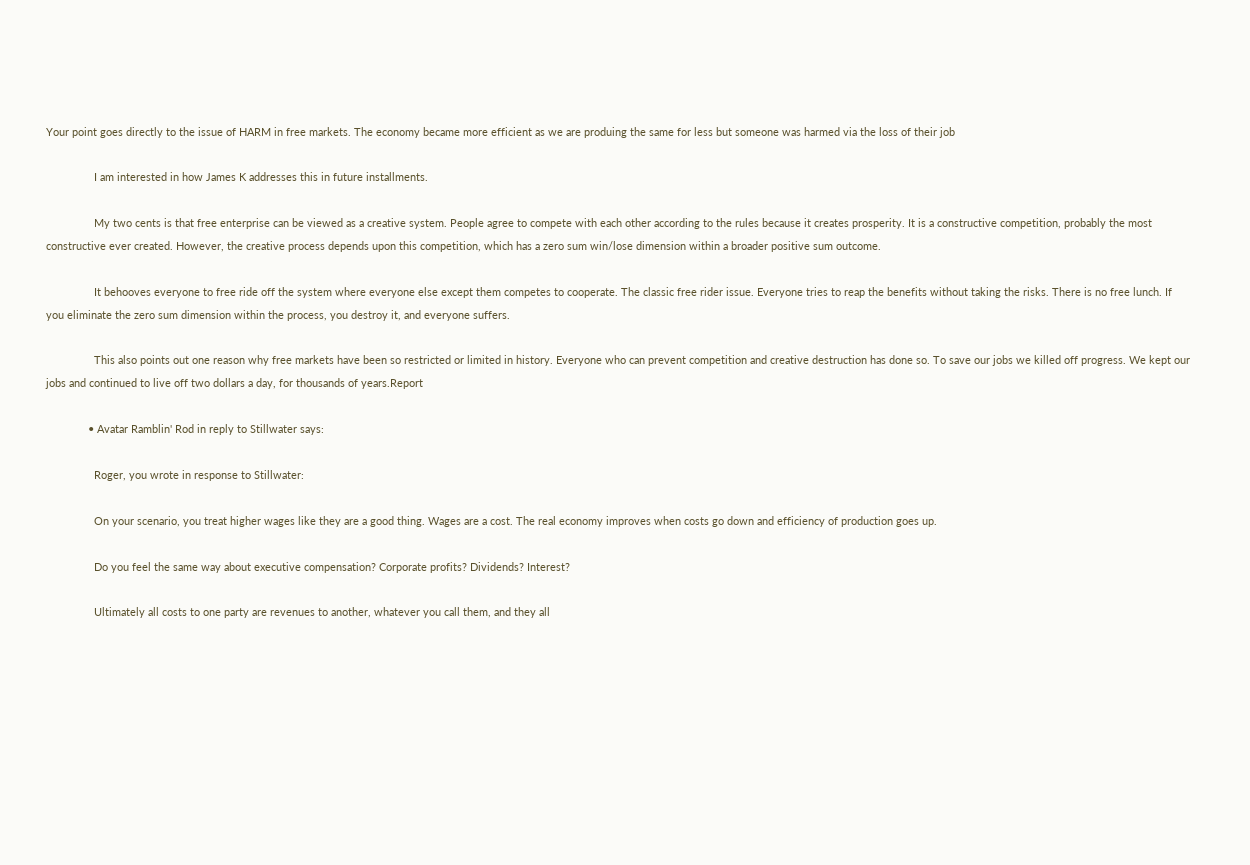Your point goes directly to the issue of HARM in free markets. The economy became more efficient as we are produing the same for less but someone was harmed via the loss of their job

                I am interested in how James K addresses this in future installments.

                My two cents is that free enterprise can be viewed as a creative system. People agree to compete with each other according to the rules because it creates prosperity. It is a constructive competition, probably the most constructive ever created. However, the creative process depends upon this competition, which has a zero sum win/lose dimension within a broader positive sum outcome.

                It behooves everyone to free ride off the system where everyone else except them competes to cooperate. The classic free rider issue. Everyone tries to reap the benefits without taking the risks. There is no free lunch. If you eliminate the zero sum dimension within the process, you destroy it, and everyone suffers.

                This also points out one reason why free markets have been so restricted or limited in history. Everyone who can prevent competition and creative destruction has done so. To save our jobs we killed off progress. We kept our jobs and continued to live off two dollars a day, for thousands of years.Report

              • Avatar Ramblin' Rod in reply to Stillwater says:

                Roger, you wrote in response to Stillwater:

                On your scenario, you treat higher wages like they are a good thing. Wages are a cost. The real economy improves when costs go down and efficiency of production goes up.

                Do you feel the same way about executive compensation? Corporate profits? Dividends? Interest?

                Ultimately all costs to one party are revenues to another, whatever you call them, and they all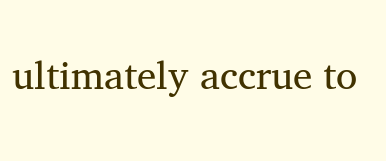ultimately accrue to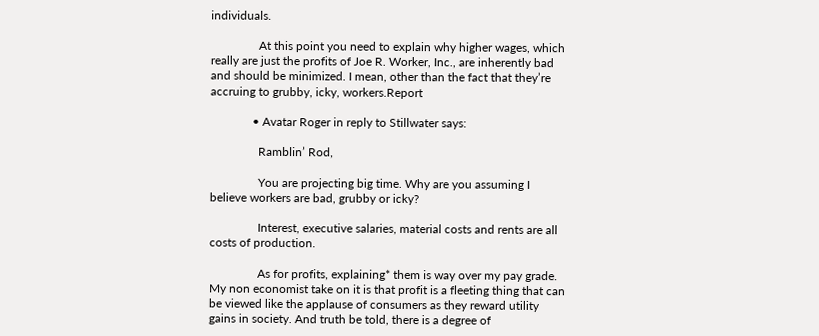individuals.

                At this point you need to explain why higher wages, which really are just the profits of Joe R. Worker, Inc., are inherently bad and should be minimized. I mean, other than the fact that they’re accruing to grubby, icky, workers.Report

              • Avatar Roger in reply to Stillwater says:

                Ramblin’ Rod,

                You are projecting big time. Why are you assuming I believe workers are bad, grubby or icky?

                Interest, executive salaries, material costs and rents are all costs of production.

                As for profits, explaining* them is way over my pay grade. My non economist take on it is that profit is a fleeting thing that can be viewed like the applause of consumers as they reward utility gains in society. And truth be told, there is a degree of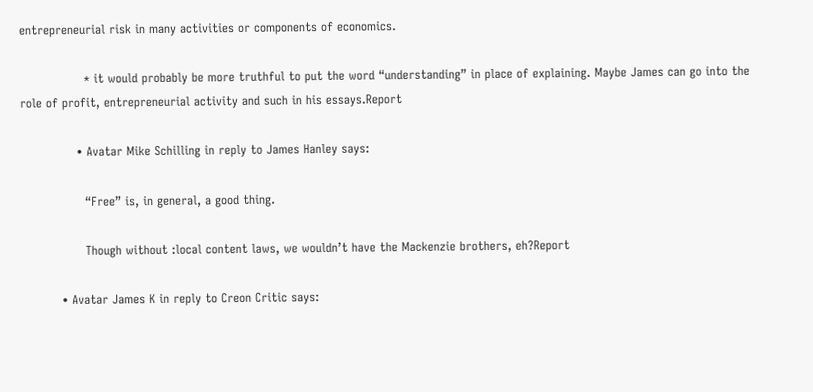entrepreneurial risk in many activities or components of economics.

                * it would probably be more truthful to put the word “understanding” in place of explaining. Maybe James can go into the role of profit, entrepreneurial activity and such in his essays.Report

              • Avatar Mike Schilling in reply to James Hanley says:

                “Free” is, in general, a good thing.

                Though without :local content laws, we wouldn’t have the Mackenzie brothers, eh?Report

          • Avatar James K in reply to Creon Critic says: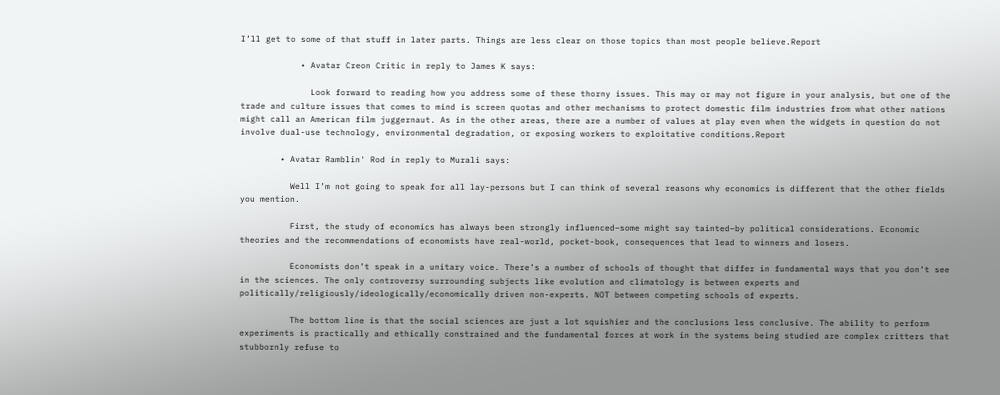I’ll get to some of that stuff in later parts. Things are less clear on those topics than most people believe.Report

            • Avatar Creon Critic in reply to James K says:

              Look forward to reading how you address some of these thorny issues. This may or may not figure in your analysis, but one of the trade and culture issues that comes to mind is screen quotas and other mechanisms to protect domestic film industries from what other nations might call an American film juggernaut. As in the other areas, there are a number of values at play even when the widgets in question do not involve dual-use technology, environmental degradation, or exposing workers to exploitative conditions.Report

        • Avatar Ramblin' Rod in reply to Murali says:

          Well I’m not going to speak for all lay-persons but I can think of several reasons why economics is different that the other fields you mention.

          First, the study of economics has always been strongly influenced–some might say tainted–by political considerations. Economic theories and the recommendations of economists have real-world, pocket-book, consequences that lead to winners and losers.

          Economists don’t speak in a unitary voice. There’s a number of schools of thought that differ in fundamental ways that you don’t see in the sciences. The only controversy surrounding subjects like evolution and climatology is between experts and politically/religiously/ideologically/economically driven non-experts. NOT between competing schools of experts.

          The bottom line is that the social sciences are just a lot squishier and the conclusions less conclusive. The ability to perform experiments is practically and ethically constrained and the fundamental forces at work in the systems being studied are complex critters that stubbornly refuse to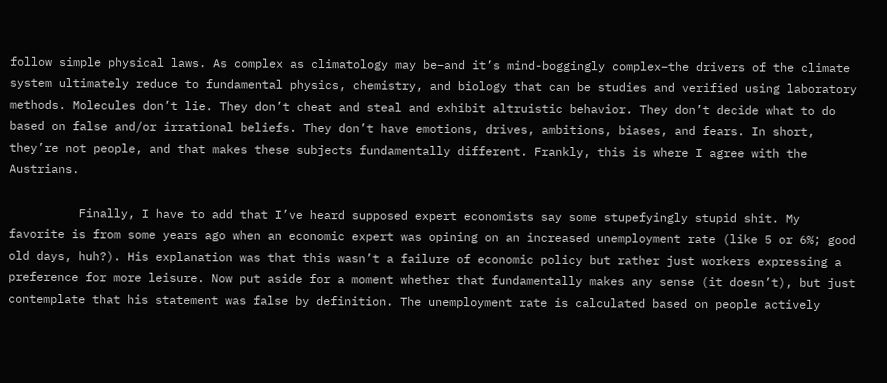follow simple physical laws. As complex as climatology may be–and it’s mind-boggingly complex–the drivers of the climate system ultimately reduce to fundamental physics, chemistry, and biology that can be studies and verified using laboratory methods. Molecules don’t lie. They don’t cheat and steal and exhibit altruistic behavior. They don’t decide what to do based on false and/or irrational beliefs. They don’t have emotions, drives, ambitions, biases, and fears. In short, they’re not people, and that makes these subjects fundamentally different. Frankly, this is where I agree with the Austrians.

          Finally, I have to add that I’ve heard supposed expert economists say some stupefyingly stupid shit. My favorite is from some years ago when an economic expert was opining on an increased unemployment rate (like 5 or 6%; good old days, huh?). His explanation was that this wasn’t a failure of economic policy but rather just workers expressing a preference for more leisure. Now put aside for a moment whether that fundamentally makes any sense (it doesn’t), but just contemplate that his statement was false by definition. The unemployment rate is calculated based on people actively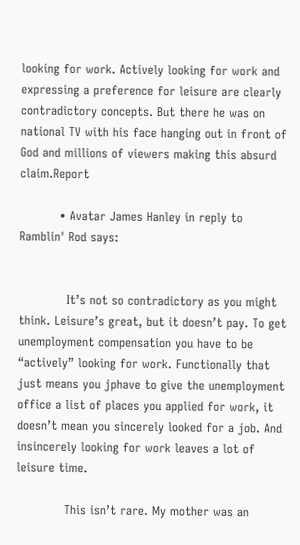looking for work. Actively looking for work and expressing a preference for leisure are clearly contradictory concepts. But there he was on national TV with his face hanging out in front of God and millions of viewers making this absurd claim.Report

          • Avatar James Hanley in reply to Ramblin' Rod says:


            It’s not so contradictory as you might think. Leisure’s great, but it doesn’t pay. To get unemployment compensation you have to be “actively” looking for work. Functionally that just means you jphave to give the unemployment office a list of places you applied for work, it doesn’t mean you sincerely looked for a job. And insincerely looking for work leaves a lot of leisure time.

            This isn’t rare. My mother was an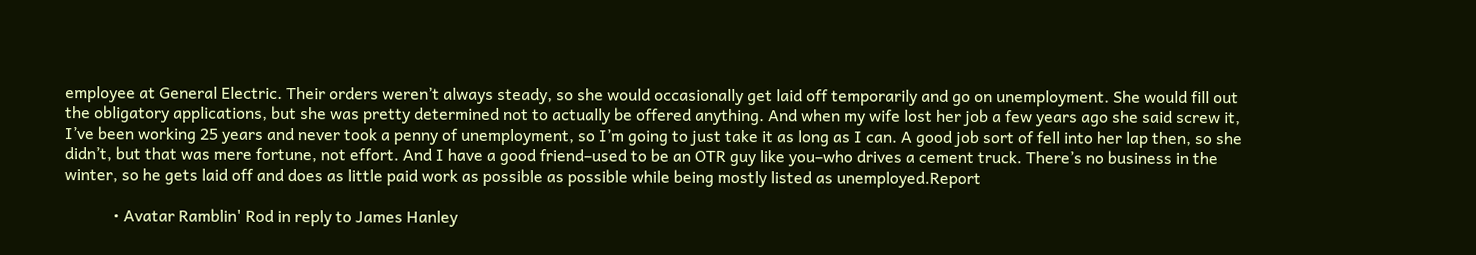employee at General Electric. Their orders weren’t always steady, so she would occasionally get laid off temporarily and go on unemployment. She would fill out the obligatory applications, but she was pretty determined not to actually be offered anything. And when my wife lost her job a few years ago she said screw it, I’ve been working 25 years and never took a penny of unemployment, so I’m going to just take it as long as I can. A good job sort of fell into her lap then, so she didn’t, but that was mere fortune, not effort. And I have a good friend–used to be an OTR guy like you–who drives a cement truck. There’s no business in the winter, so he gets laid off and does as little paid work as possible as possible while being mostly listed as unemployed.Report

            • Avatar Ramblin' Rod in reply to James Hanley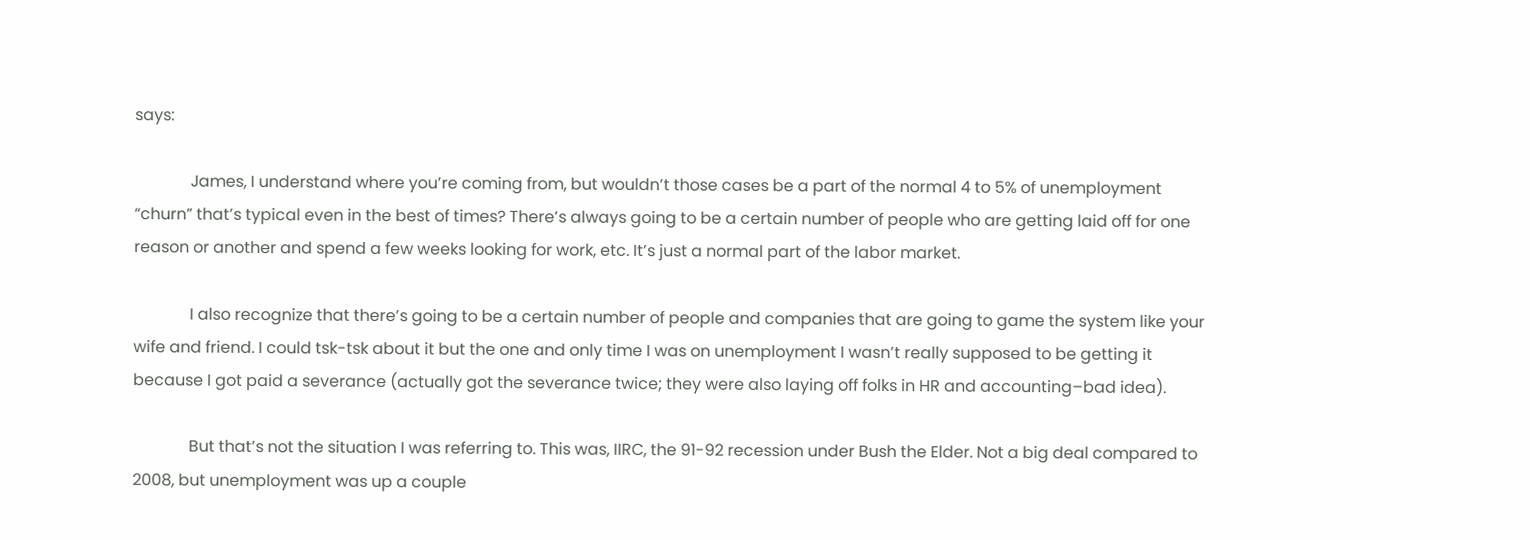says:

              James, I understand where you’re coming from, but wouldn’t those cases be a part of the normal 4 to 5% of unemployment “churn” that’s typical even in the best of times? There’s always going to be a certain number of people who are getting laid off for one reason or another and spend a few weeks looking for work, etc. It’s just a normal part of the labor market.

              I also recognize that there’s going to be a certain number of people and companies that are going to game the system like your wife and friend. I could tsk-tsk about it but the one and only time I was on unemployment I wasn’t really supposed to be getting it because I got paid a severance (actually got the severance twice; they were also laying off folks in HR and accounting–bad idea).

              But that’s not the situation I was referring to. This was, IIRC, the 91-92 recession under Bush the Elder. Not a big deal compared to 2008, but unemployment was up a couple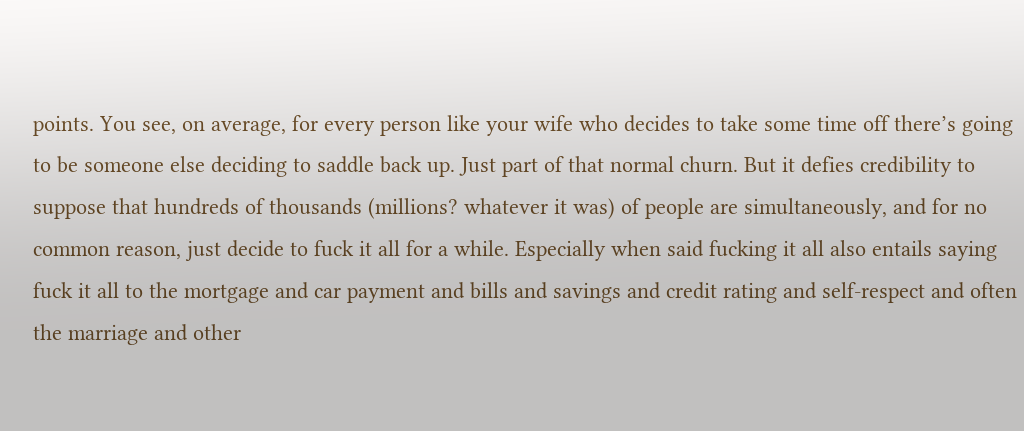points. You see, on average, for every person like your wife who decides to take some time off there’s going to be someone else deciding to saddle back up. Just part of that normal churn. But it defies credibility to suppose that hundreds of thousands (millions? whatever it was) of people are simultaneously, and for no common reason, just decide to fuck it all for a while. Especially when said fucking it all also entails saying fuck it all to the mortgage and car payment and bills and savings and credit rating and self-respect and often the marriage and other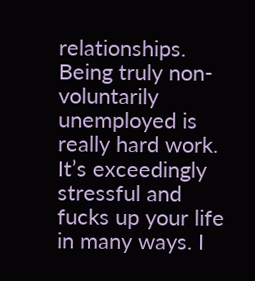relationships. Being truly non-voluntarily unemployed is really hard work. It’s exceedingly stressful and fucks up your life in many ways. I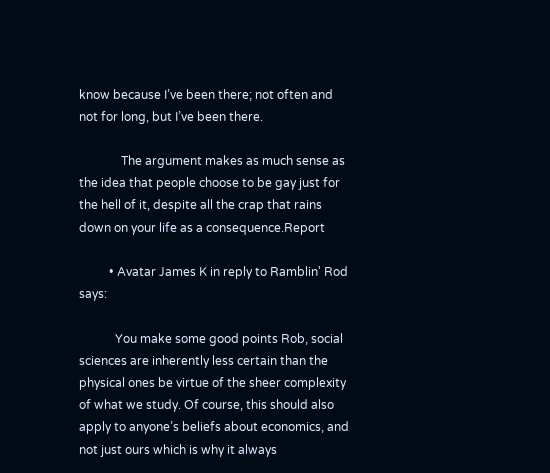know because I’ve been there; not often and not for long, but I’ve been there.

              The argument makes as much sense as the idea that people choose to be gay just for the hell of it, despite all the crap that rains down on your life as a consequence.Report

          • Avatar James K in reply to Ramblin' Rod says:

            You make some good points Rob, social sciences are inherently less certain than the physical ones be virtue of the sheer complexity of what we study. Of course, this should also apply to anyone’s beliefs about economics, and not just ours which is why it always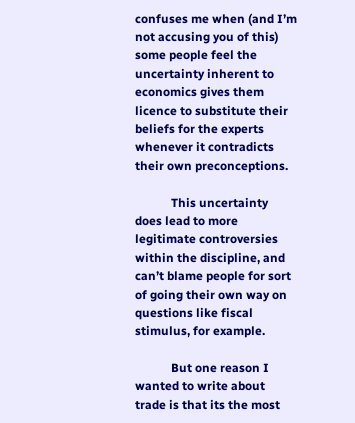confuses me when (and I’m not accusing you of this) some people feel the uncertainty inherent to economics gives them licence to substitute their beliefs for the experts whenever it contradicts their own preconceptions.

            This uncertainty does lead to more legitimate controversies within the discipline, and can’t blame people for sort of going their own way on questions like fiscal stimulus, for example.

            But one reason I wanted to write about trade is that its the most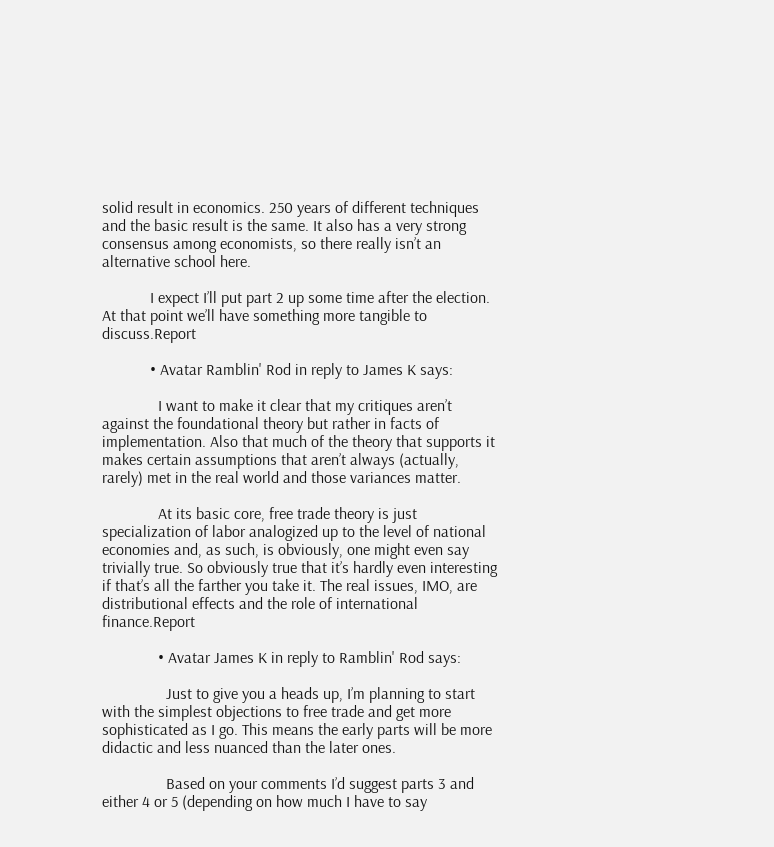solid result in economics. 250 years of different techniques and the basic result is the same. It also has a very strong consensus among economists, so there really isn’t an alternative school here.

            I expect I’ll put part 2 up some time after the election. At that point we’ll have something more tangible to discuss.Report

            • Avatar Ramblin' Rod in reply to James K says:

              I want to make it clear that my critiques aren’t against the foundational theory but rather in facts of implementation. Also that much of the theory that supports it makes certain assumptions that aren’t always (actually, rarely) met in the real world and those variances matter.

              At its basic core, free trade theory is just specialization of labor analogized up to the level of national economies and, as such, is obviously, one might even say trivially true. So obviously true that it’s hardly even interesting if that’s all the farther you take it. The real issues, IMO, are distributional effects and the role of international finance.Report

              • Avatar James K in reply to Ramblin' Rod says:

                Just to give you a heads up, I’m planning to start with the simplest objections to free trade and get more sophisticated as I go. This means the early parts will be more didactic and less nuanced than the later ones.

                Based on your comments I’d suggest parts 3 and either 4 or 5 (depending on how much I have to say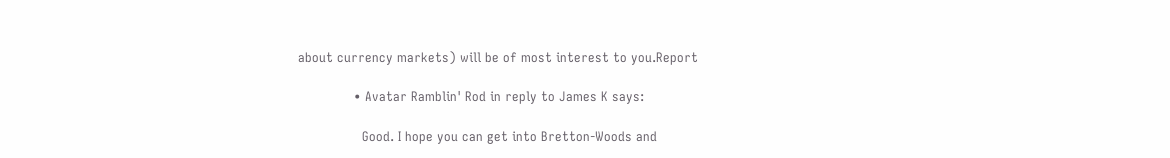about currency markets) will be of most interest to you.Report

              • Avatar Ramblin' Rod in reply to James K says:

                Good. I hope you can get into Bretton-Woods and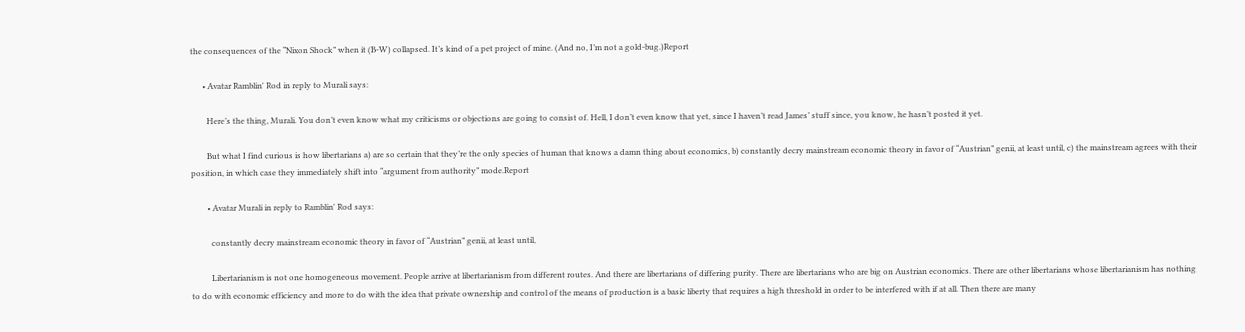the consequences of the “Nixon Shock” when it (B-W) collapsed. It’s kind of a pet project of mine. (And no, I’m not a gold-bug.)Report

      • Avatar Ramblin' Rod in reply to Murali says:

        Here’s the thing, Murali. You don’t even know what my criticisms or objections are going to consist of. Hell, I don’t even know that yet, since I haven’t read James’ stuff since, you know, he hasn’t posted it yet.

        But what I find curious is how libertarians a) are so certain that they’re the only species of human that knows a damn thing about economics, b) constantly decry mainstream economic theory in favor of “Austrian” genii, at least until, c) the mainstream agrees with their position, in which case they immediately shift into “argument from authority” mode.Report

        • Avatar Murali in reply to Ramblin' Rod says:

          constantly decry mainstream economic theory in favor of “Austrian” genii, at least until,

          Libertarianism is not one homogeneous movement. People arrive at libertarianism from different routes. And there are libertarians of differing purity. There are libertarians who are big on Austrian economics. There are other libertarians whose libertarianism has nothing to do with economic efficiency and more to do with the idea that private ownership and control of the means of production is a basic liberty that requires a high threshold in order to be interfered with if at all. Then there are many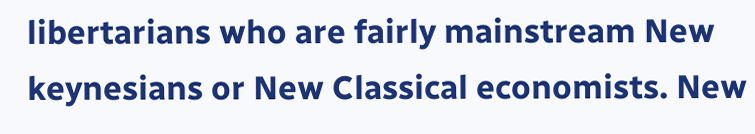libertarians who are fairly mainstream New keynesians or New Classical economists. New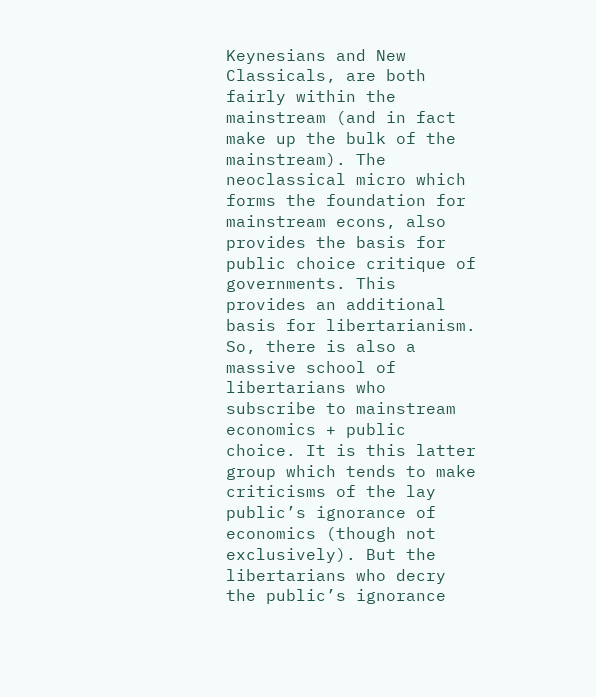Keynesians and New Classicals, are both fairly within the mainstream (and in fact make up the bulk of the mainstream). The neoclassical micro which forms the foundation for mainstream econs, also provides the basis for public choice critique of governments. This provides an additional basis for libertarianism. So, there is also a massive school of libertarians who subscribe to mainstream economics + public choice. It is this latter group which tends to make criticisms of the lay public’s ignorance of economics (though not exclusively). But the libertarians who decry the public’s ignorance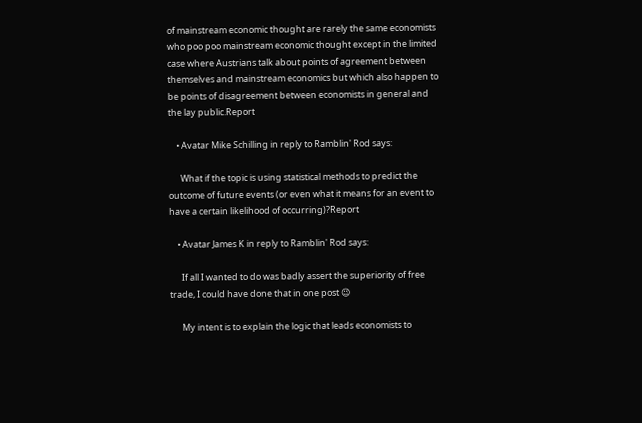of mainstream economic thought are rarely the same economists who poo poo mainstream economic thought except in the limited case where Austrians talk about points of agreement between themselves and mainstream economics but which also happen to be points of disagreement between economists in general and the lay public.Report

    • Avatar Mike Schilling in reply to Ramblin' Rod says:

      What if the topic is using statistical methods to predict the outcome of future events (or even what it means for an event to have a certain likelihood of occurring)?Report

    • Avatar James K in reply to Ramblin' Rod says:

      If all I wanted to do was badly assert the superiority of free trade, I could have done that in one post 😉

      My intent is to explain the logic that leads economists to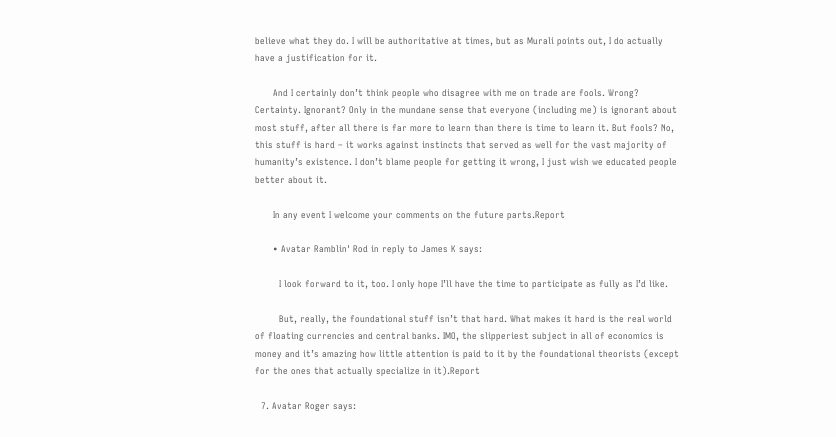believe what they do. I will be authoritative at times, but as Murali points out, I do actually have a justification for it.

      And I certainly don’t think people who disagree with me on trade are fools. Wrong? Certainty. Ignorant? Only in the mundane sense that everyone (including me) is ignorant about most stuff, after all there is far more to learn than there is time to learn it. But fools? No, this stuff is hard – it works against instincts that served as well for the vast majority of humanity’s existence. I don’t blame people for getting it wrong, I just wish we educated people better about it.

      In any event I welcome your comments on the future parts.Report

      • Avatar Ramblin' Rod in reply to James K says:

        I look forward to it, too. I only hope I’ll have the time to participate as fully as I’d like.

        But, really, the foundational stuff isn’t that hard. What makes it hard is the real world of floating currencies and central banks. IMO, the slipperiest subject in all of economics is money and it’s amazing how little attention is paid to it by the foundational theorists (except for the ones that actually specialize in it).Report

  7. Avatar Roger says: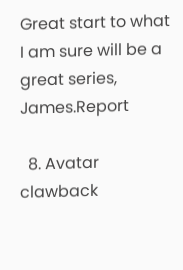Great start to what I am sure will be a great series, James.Report

  8. Avatar clawback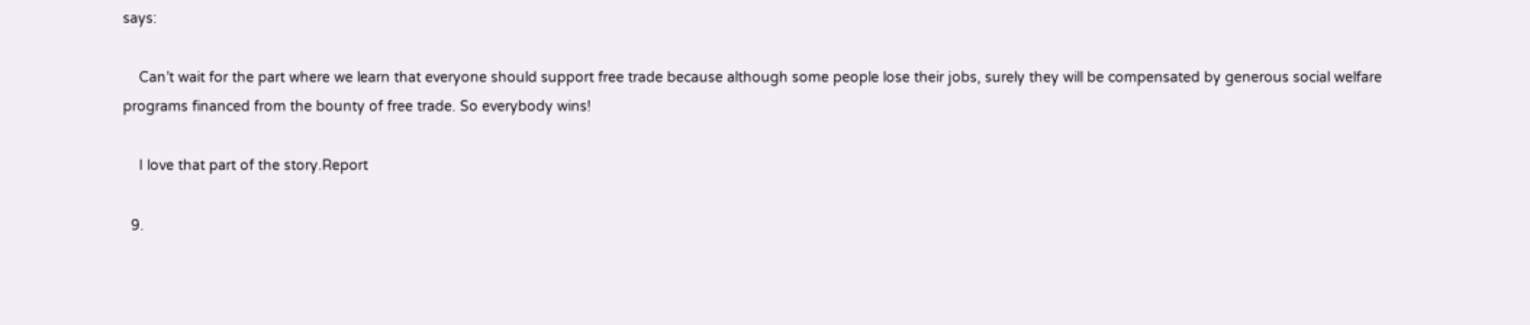says:

    Can’t wait for the part where we learn that everyone should support free trade because although some people lose their jobs, surely they will be compensated by generous social welfare programs financed from the bounty of free trade. So everybody wins!

    I love that part of the story.Report

  9.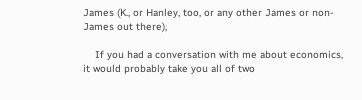James (K., or Hanley, too, or any other James or non-James out there),

    If you had a conversation with me about economics, it would probably take you all of two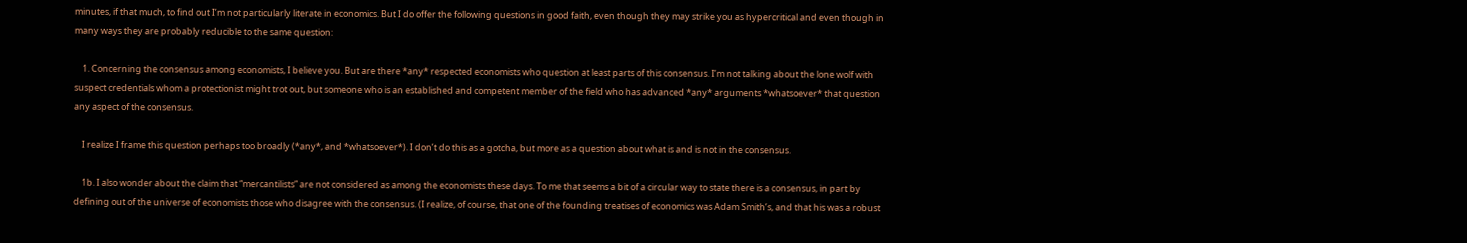minutes, if that much, to find out I’m not particularly literate in economics. But I do offer the following questions in good faith, even though they may strike you as hypercritical and even though in many ways they are probably reducible to the same question:

    1. Concerning the consensus among economists, I believe you. But are there *any* respected economists who question at least parts of this consensus. I’m not talking about the lone wolf with suspect credentials whom a protectionist might trot out, but someone who is an established and competent member of the field who has advanced *any* arguments *whatsoever* that question any aspect of the consensus.

    I realize I frame this question perhaps too broadly (*any*, and *whatsoever*). I don’t do this as a gotcha, but more as a question about what is and is not in the consensus.

    1b. I also wonder about the claim that “mercantilists” are not considered as among the economists these days. To me that seems a bit of a circular way to state there is a consensus, in part by defining out of the universe of economists those who disagree with the consensus. (I realize, of course, that one of the founding treatises of economics was Adam Smith’s, and that his was a robust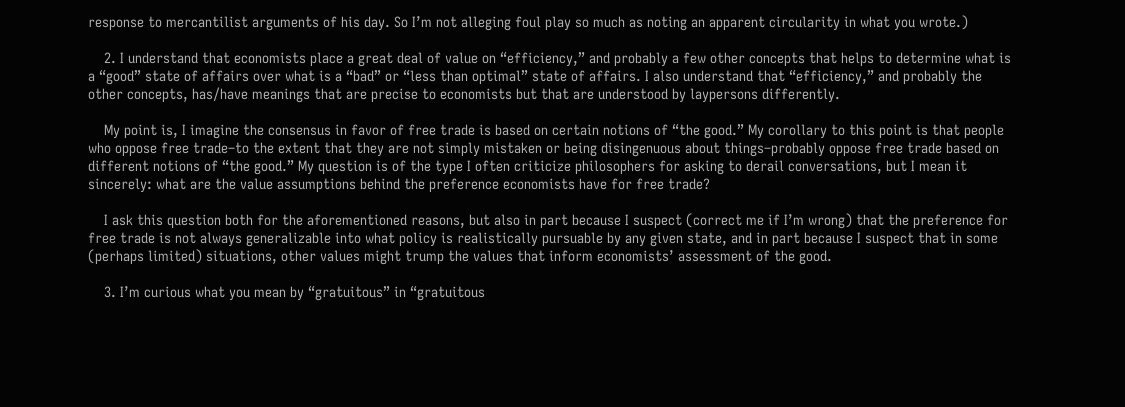response to mercantilist arguments of his day. So I’m not alleging foul play so much as noting an apparent circularity in what you wrote.)

    2. I understand that economists place a great deal of value on “efficiency,” and probably a few other concepts that helps to determine what is a “good” state of affairs over what is a “bad” or “less than optimal” state of affairs. I also understand that “efficiency,” and probably the other concepts, has/have meanings that are precise to economists but that are understood by laypersons differently.

    My point is, I imagine the consensus in favor of free trade is based on certain notions of “the good.” My corollary to this point is that people who oppose free trade–to the extent that they are not simply mistaken or being disingenuous about things–probably oppose free trade based on different notions of “the good.” My question is of the type I often criticize philosophers for asking to derail conversations, but I mean it sincerely: what are the value assumptions behind the preference economists have for free trade?

    I ask this question both for the aforementioned reasons, but also in part because I suspect (correct me if I’m wrong) that the preference for free trade is not always generalizable into what policy is realistically pursuable by any given state, and in part because I suspect that in some (perhaps limited) situations, other values might trump the values that inform economists’ assessment of the good.

    3. I’m curious what you mean by “gratuitous” in “gratuitous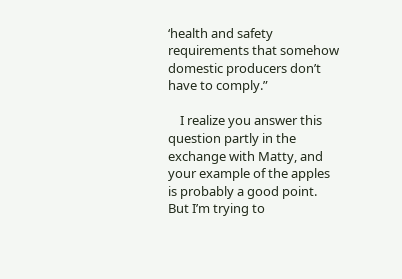‘health and safety requirements that somehow domestic producers don’t have to comply.”

    I realize you answer this question partly in the exchange with Matty, and your example of the apples is probably a good point. But I’m trying to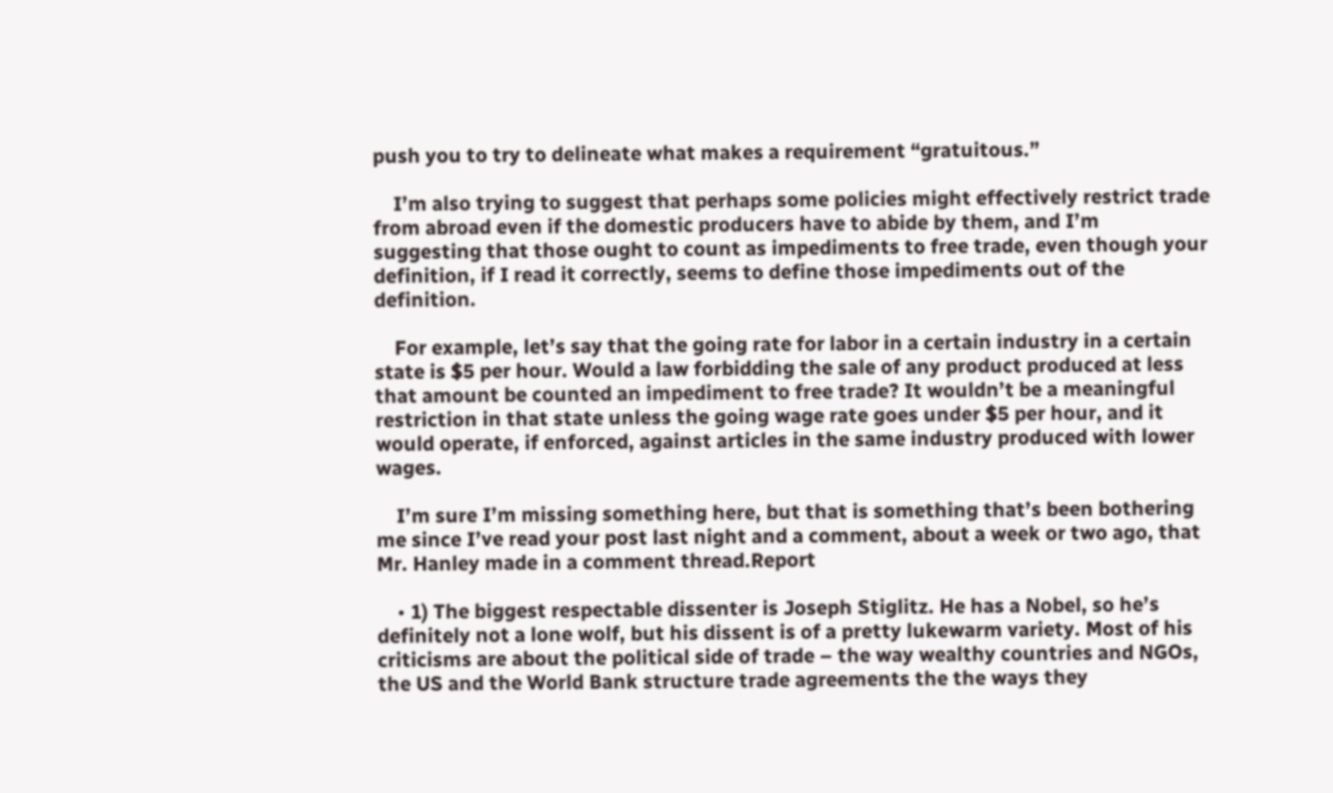push you to try to delineate what makes a requirement “gratuitous.”

    I’m also trying to suggest that perhaps some policies might effectively restrict trade from abroad even if the domestic producers have to abide by them, and I’m suggesting that those ought to count as impediments to free trade, even though your definition, if I read it correctly, seems to define those impediments out of the definition.

    For example, let’s say that the going rate for labor in a certain industry in a certain state is $5 per hour. Would a law forbidding the sale of any product produced at less that amount be counted an impediment to free trade? It wouldn’t be a meaningful restriction in that state unless the going wage rate goes under $5 per hour, and it would operate, if enforced, against articles in the same industry produced with lower wages.

    I’m sure I’m missing something here, but that is something that’s been bothering me since I’ve read your post last night and a comment, about a week or two ago, that Mr. Hanley made in a comment thread.Report

    • 1) The biggest respectable dissenter is Joseph Stiglitz. He has a Nobel, so he’s definitely not a lone wolf, but his dissent is of a pretty lukewarm variety. Most of his criticisms are about the political side of trade – the way wealthy countries and NGOs, the US and the World Bank structure trade agreements the the ways they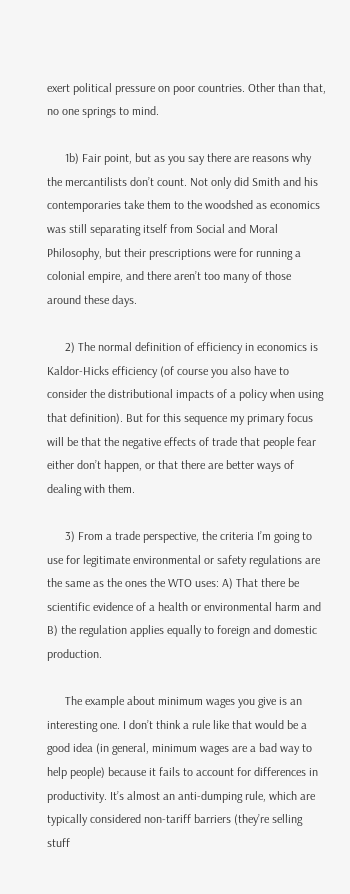exert political pressure on poor countries. Other than that, no one springs to mind.

      1b) Fair point, but as you say there are reasons why the mercantilists don’t count. Not only did Smith and his contemporaries take them to the woodshed as economics was still separating itself from Social and Moral Philosophy, but their prescriptions were for running a colonial empire, and there aren’t too many of those around these days.

      2) The normal definition of efficiency in economics is Kaldor-Hicks efficiency (of course you also have to consider the distributional impacts of a policy when using that definition). But for this sequence my primary focus will be that the negative effects of trade that people fear either don’t happen, or that there are better ways of dealing with them.

      3) From a trade perspective, the criteria I’m going to use for legitimate environmental or safety regulations are the same as the ones the WTO uses: A) That there be scientific evidence of a health or environmental harm and B) the regulation applies equally to foreign and domestic production.

      The example about minimum wages you give is an interesting one. I don’t think a rule like that would be a good idea (in general, minimum wages are a bad way to help people) because it fails to account for differences in productivity. It’s almost an anti-dumping rule, which are typically considered non-tariff barriers (they’re selling stuff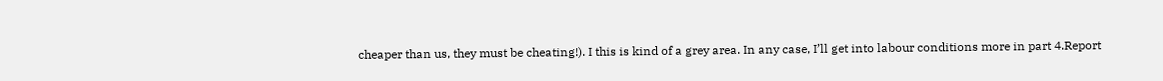cheaper than us, they must be cheating!). I this is kind of a grey area. In any case, I’ll get into labour conditions more in part 4.Report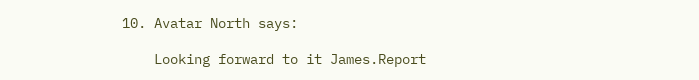10. Avatar North says:

    Looking forward to it James.Report